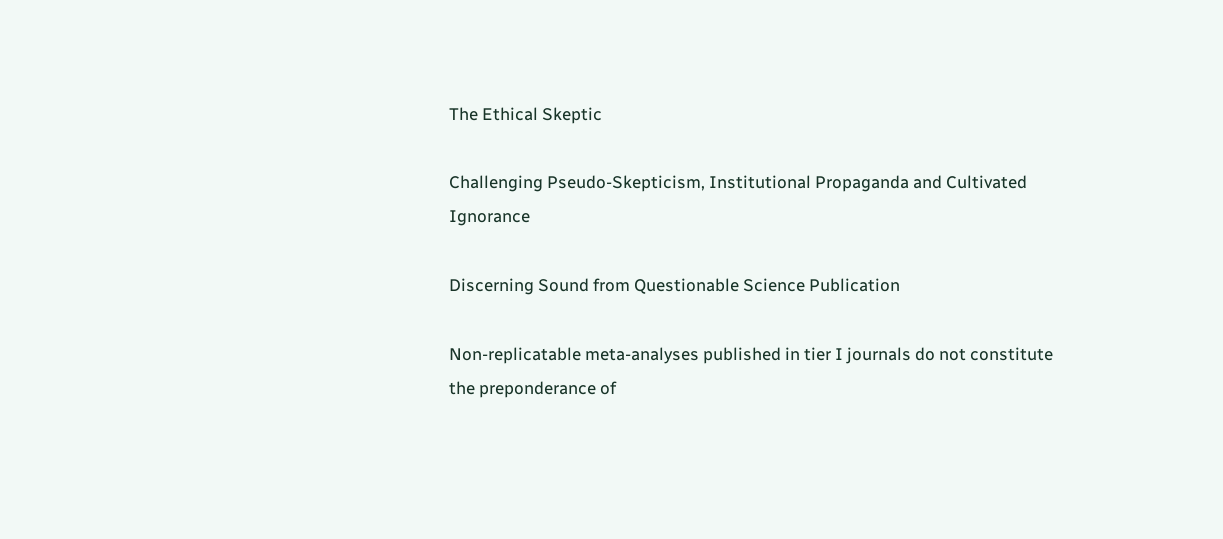The Ethical Skeptic

Challenging Pseudo-Skepticism, Institutional Propaganda and Cultivated Ignorance

Discerning Sound from Questionable Science Publication

Non-replicatable meta-analyses published in tier I journals do not constitute the preponderance of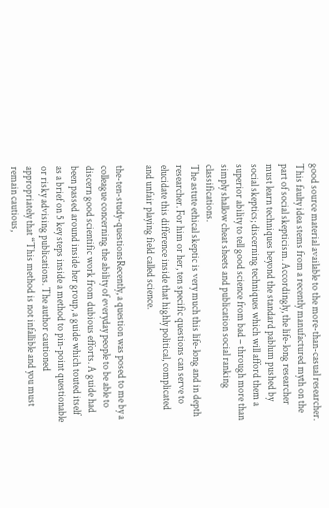good source material available to the more-than-casual researcher. This faulty idea stems from a recently manufactured myth on the part of social skepticism. Accordingly, the life-long researcher must learn techniques beyond the standard pablum pushed by social skeptics; discerning techniques which will afford them a superior ability to tell good science from bad – through more than simply shallow cheat sheets and publication social ranking classifications.
The astute ethical skeptic is very much this life-long and in depth researcher. For him or her, ten specific questions can serve to elucidate this difference inside that highly political, complicated and unfair playing field called science.

the-ten-study-questionsRecently, a question was posed to me by a colleague concerning the ability of everyday people to be able to discern good scientific work from dubious efforts. A guide had been passed around inside her group, a guide which touted itself as a brief on 5 key steps inside a method to pin-point questionable or risky advising publications. The author cautioned appropriately that “This method is not infallible and you must remain cautious,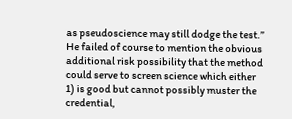as pseudoscience may still dodge the test.” He failed of course to mention the obvious additional risk possibility that the method could serve to screen science which either 1) is good but cannot possibly muster the credential,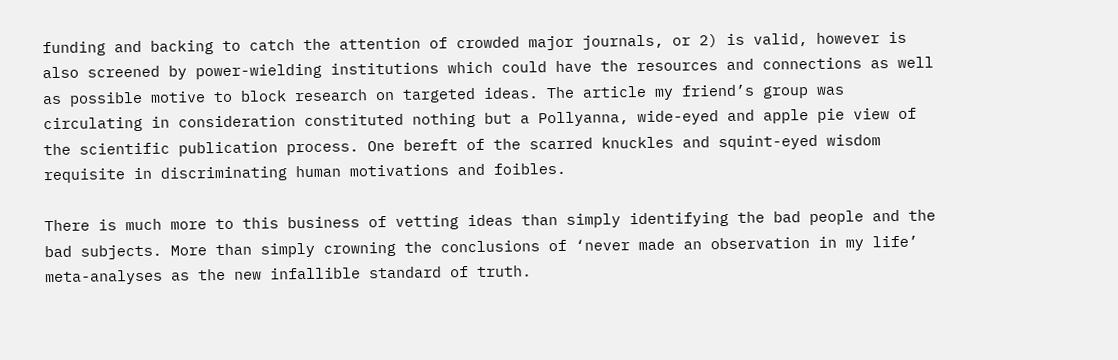funding and backing to catch the attention of crowded major journals, or 2) is valid, however is also screened by power-wielding institutions which could have the resources and connections as well as possible motive to block research on targeted ideas. The article my friend’s group was circulating in consideration constituted nothing but a Pollyanna, wide-eyed and apple pie view of the scientific publication process. One bereft of the scarred knuckles and squint-eyed wisdom requisite in discriminating human motivations and foibles.

There is much more to this business of vetting ideas than simply identifying the bad people and the bad subjects. More than simply crowning the conclusions of ‘never made an observation in my life’ meta-analyses as the new infallible standard of truth.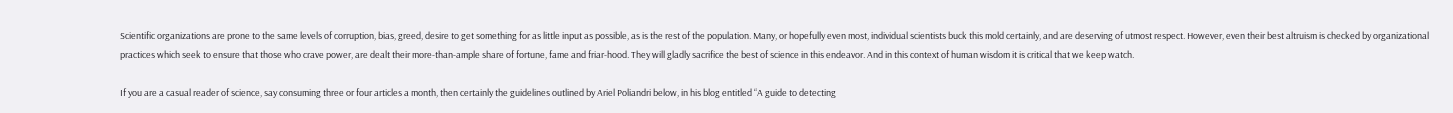Scientific organizations are prone to the same levels of corruption, bias, greed, desire to get something for as little input as possible, as is the rest of the population. Many, or hopefully even most, individual scientists buck this mold certainly, and are deserving of utmost respect. However, even their best altruism is checked by organizational practices which seek to ensure that those who crave power, are dealt their more-than-ample share of fortune, fame and friar-hood. They will gladly sacrifice the best of science in this endeavor. And in this context of human wisdom it is critical that we keep watch.

If you are a casual reader of science, say consuming three or four articles a month, then certainly the guidelines outlined by Ariel Poliandri below, in his blog entitled “A guide to detecting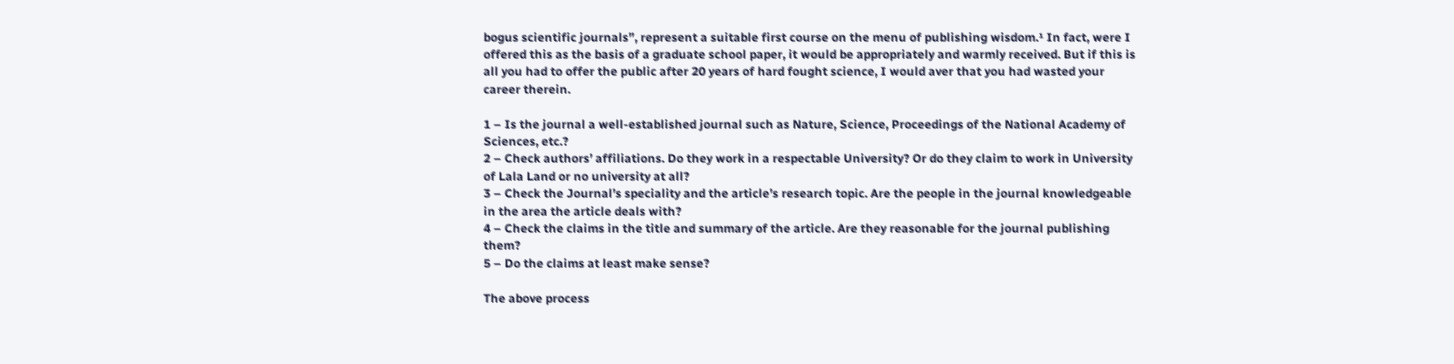bogus scientific journals”, represent a suitable first course on the menu of publishing wisdom.¹ In fact, were I offered this as the basis of a graduate school paper, it would be appropriately and warmly received. But if this is all you had to offer the public after 20 years of hard fought science, I would aver that you had wasted your career therein.

1 – Is the journal a well-established journal such as Nature, Science, Proceedings of the National Academy of Sciences, etc.?
2 – Check authors’ affiliations. Do they work in a respectable University? Or do they claim to work in University of Lala Land or no university at all?
3 – Check the Journal’s speciality and the article’s research topic. Are the people in the journal knowledgeable in the area the article deals with?
4 – Check the claims in the title and summary of the article. Are they reasonable for the journal publishing them?
5 – Do the claims at least make sense?

The above process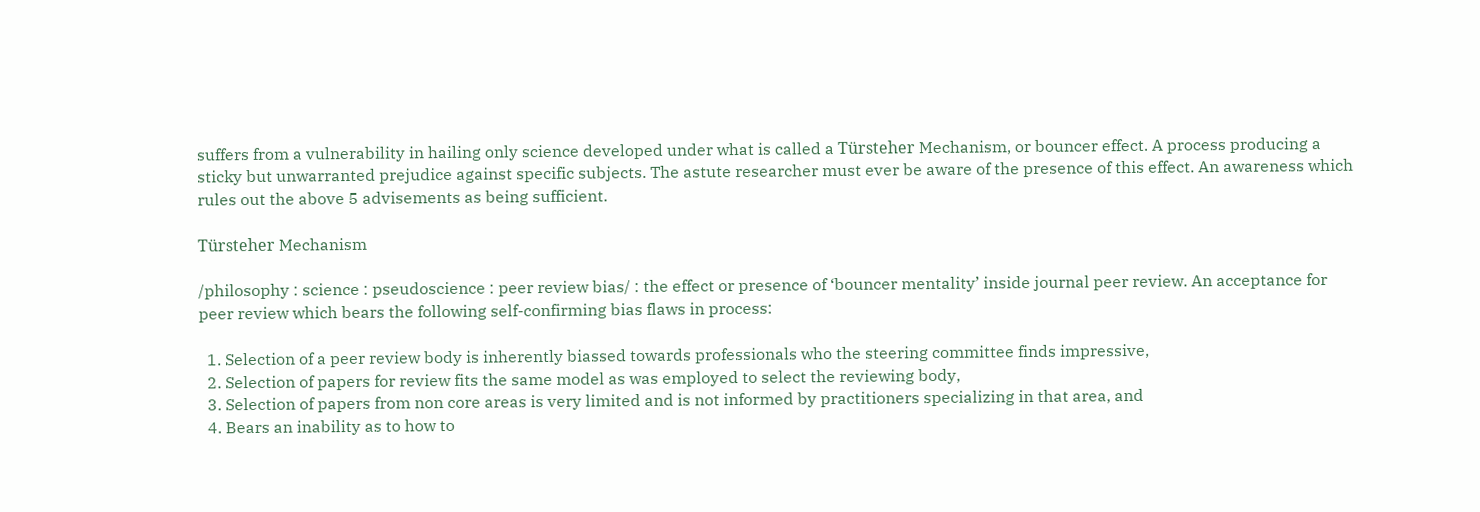suffers from a vulnerability in hailing only science developed under what is called a Türsteher Mechanism, or bouncer effect. A process producing a sticky but unwarranted prejudice against specific subjects. The astute researcher must ever be aware of the presence of this effect. An awareness which rules out the above 5 advisements as being sufficient.

Türsteher Mechanism

/philosophy : science : pseudoscience : peer review bias/ : the effect or presence of ‘bouncer mentality’ inside journal peer review. An acceptance for peer review which bears the following self-confirming bias flaws in process:

  1. Selection of a peer review body is inherently biassed towards professionals who the steering committee finds impressive,
  2. Selection of papers for review fits the same model as was employed to select the reviewing body,
  3. Selection of papers from non core areas is very limited and is not informed by practitioners specializing in that area, and
  4. Bears an inability as to how to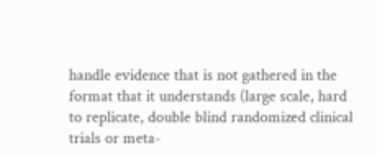handle evidence that is not gathered in the format that it understands (large scale, hard to replicate, double blind randomized clinical trials or meta-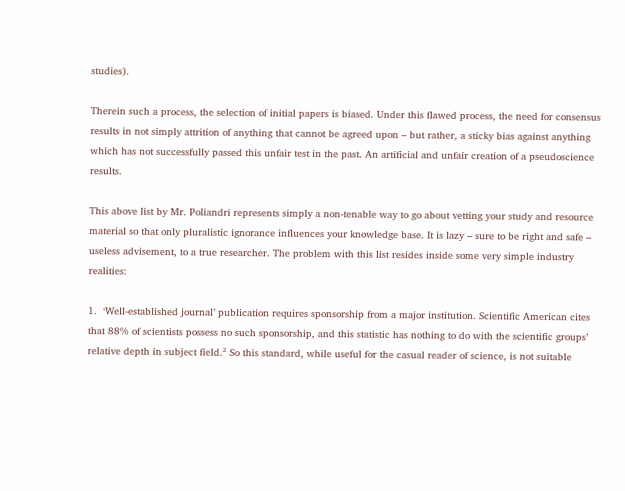studies).

Therein such a process, the selection of initial papers is biased. Under this flawed process, the need for consensus results in not simply attrition of anything that cannot be agreed upon – but rather, a sticky bias against anything which has not successfully passed this unfair test in the past. An artificial and unfair creation of a pseudoscience results.

This above list by Mr. Poliandri represents simply a non-tenable way to go about vetting your study and resource material so that only pluralistic ignorance influences your knowledge base. It is lazy – sure to be right and safe – useless advisement, to a true researcher. The problem with this list resides inside some very simple industry realities:

1.  ‘Well-established journal’ publication requires sponsorship from a major institution. Scientific American cites that 88% of scientists possess no such sponsorship, and this statistic has nothing to do with the scientific groups’ relative depth in subject field.² So this standard, while useful for the casual reader of science, is not suitable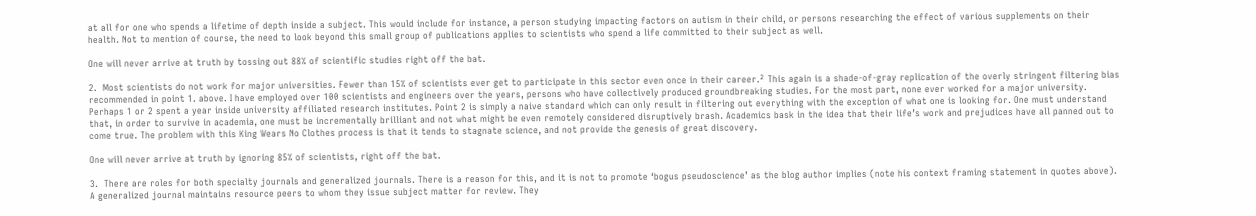at all for one who spends a lifetime of depth inside a subject. This would include for instance, a person studying impacting factors on autism in their child, or persons researching the effect of various supplements on their health. Not to mention of course, the need to look beyond this small group of publications applies to scientists who spend a life committed to their subject as well.

One will never arrive at truth by tossing out 88% of scientific studies right off the bat.

2.  Most scientists do not work for major universities. Fewer than 15% of scientists ever get to participate in this sector even once in their career.² This again is a shade-of-gray replication of the overly stringent filtering bias recommended in point 1. above. I have employed over 100 scientists and engineers over the years, persons who have collectively produced groundbreaking studies. For the most part, none ever worked for a major university. Perhaps 1 or 2 spent a year inside university affiliated research institutes. Point 2 is simply a naive standard which can only result in filtering out everything with the exception of what one is looking for. One must understand that, in order to survive in academia, one must be incrementally brilliant and not what might be even remotely considered disruptively brash. Academics bask in the idea that their life’s work and prejudices have all panned out to come true. The problem with this King Wears No Clothes process is that it tends to stagnate science, and not provide the genesis of great discovery.

One will never arrive at truth by ignoring 85% of scientists, right off the bat.

3.  There are roles for both specialty journals and generalized journals. There is a reason for this, and it is not to promote ‘bogus pseudoscience’ as the blog author implies (note his context framing statement in quotes above). A generalized journal maintains resource peers to whom they issue subject matter for review. They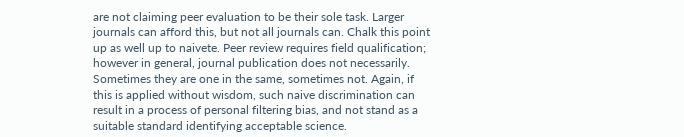are not claiming peer evaluation to be their sole task. Larger journals can afford this, but not all journals can. Chalk this point up as well up to naivete. Peer review requires field qualification; however in general, journal publication does not necessarily. Sometimes they are one in the same, sometimes not. Again, if this is applied without wisdom, such naive discrimination can result in a process of personal filtering bias, and not stand as a suitable standard identifying acceptable science.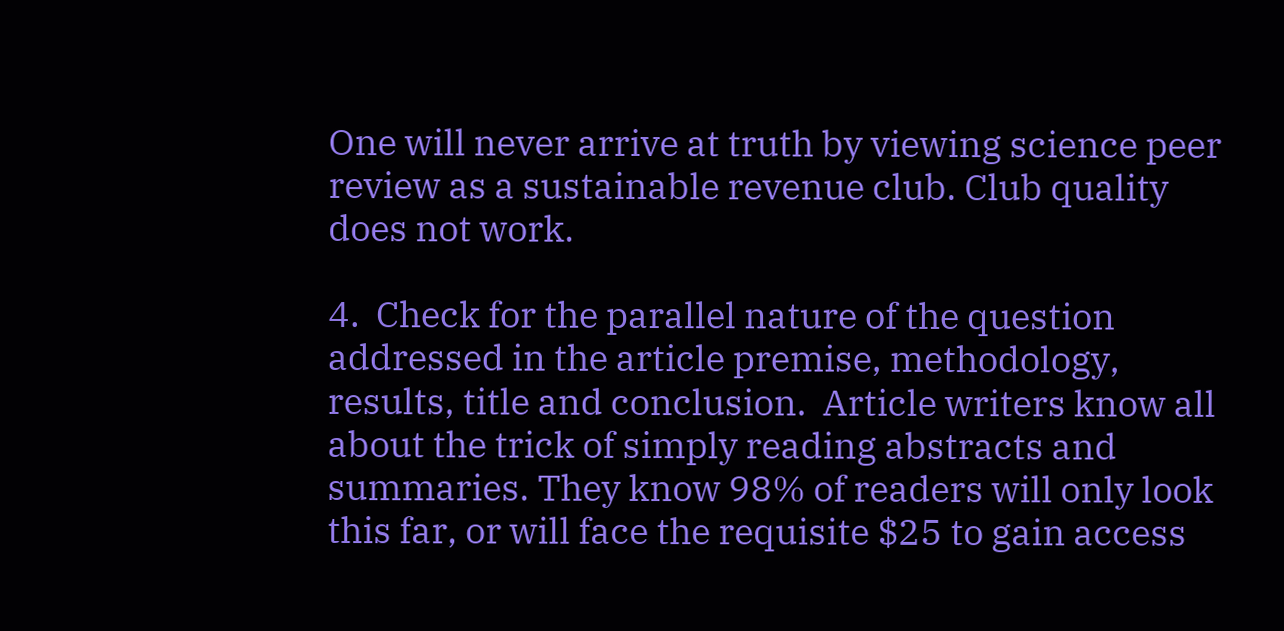One will never arrive at truth by viewing science peer review as a sustainable revenue club. Club quality does not work.

4.  Check for the parallel nature of the question addressed in the article premise, methodology, results, title and conclusion.  Article writers know all about the trick of simply reading abstracts and summaries. They know 98% of readers will only look this far, or will face the requisite $25 to gain access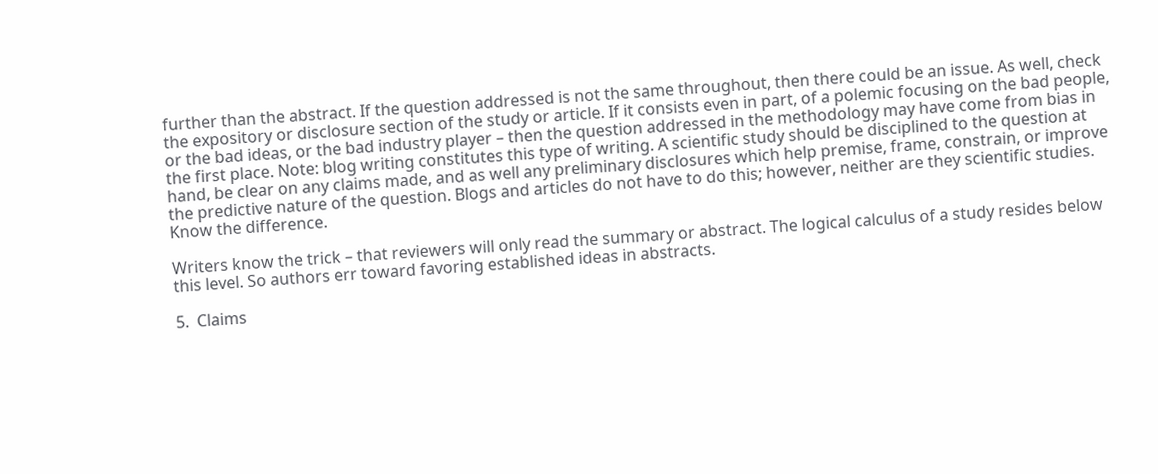further than the abstract. If the question addressed is not the same throughout, then there could be an issue. As well, check the expository or disclosure section of the study or article. If it consists even in part, of a polemic focusing on the bad people, or the bad ideas, or the bad industry player – then the question addressed in the methodology may have come from bias in the first place. Note: blog writing constitutes this type of writing. A scientific study should be disciplined to the question at hand, be clear on any claims made, and as well any preliminary disclosures which help premise, frame, constrain, or improve the predictive nature of the question. Blogs and articles do not have to do this; however, neither are they scientific studies. Know the difference.

Writers know the trick – that reviewers will only read the summary or abstract. The logical calculus of a study resides below this level. So authors err toward favoring established ideas in abstracts.

5.  Claims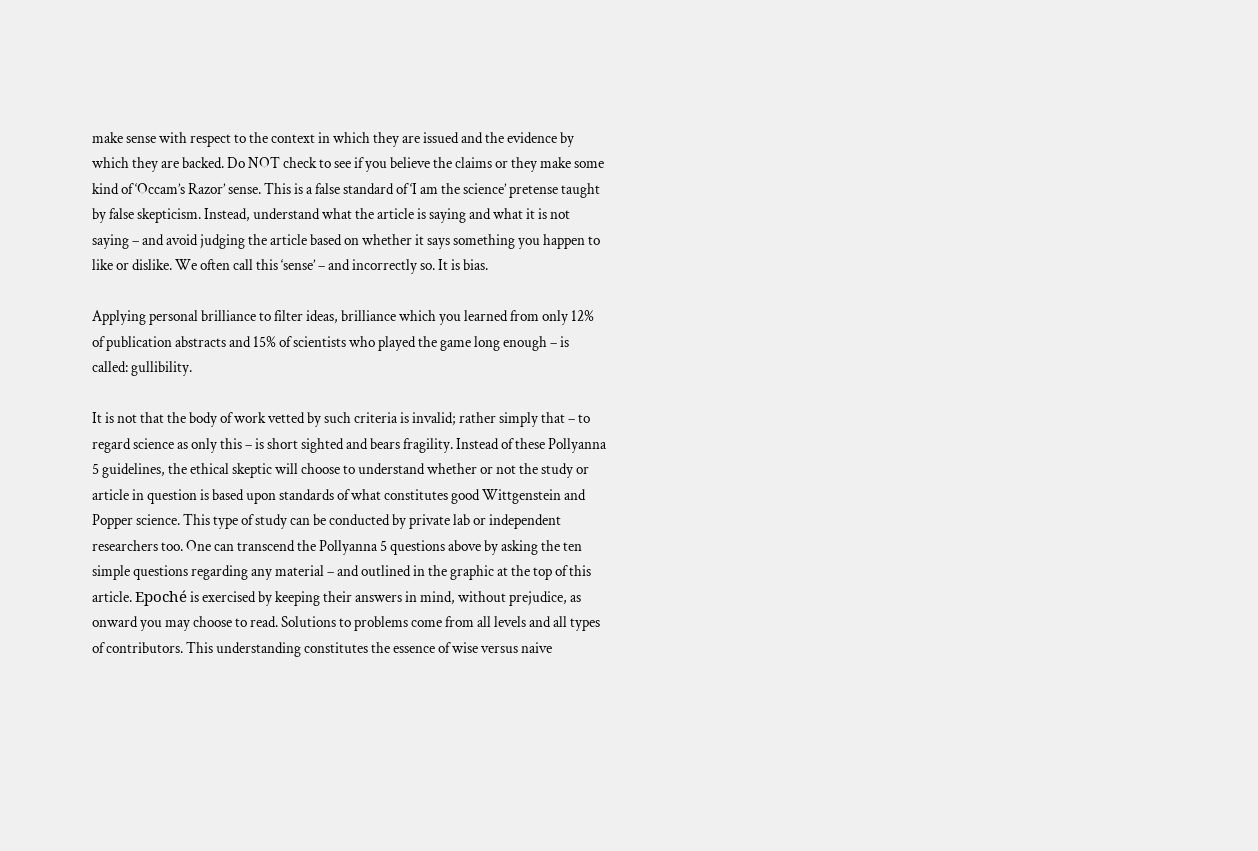make sense with respect to the context in which they are issued and the evidence by which they are backed. Do NOT check to see if you believe the claims or they make some kind of ‘Occam’s Razor’ sense. This is a false standard of ‘I am the science’ pretense taught by false skepticism. Instead, understand what the article is saying and what it is not saying – and avoid judging the article based on whether it says something you happen to like or dislike. We often call this ‘sense’ – and incorrectly so. It is bias.

Applying personal brilliance to filter ideas, brilliance which you learned from only 12% of publication abstracts and 15% of scientists who played the game long enough – is called: gullibility.

It is not that the body of work vetted by such criteria is invalid; rather simply that – to regard science as only this – is short sighted and bears fragility. Instead of these Pollyanna 5 guidelines, the ethical skeptic will choose to understand whether or not the study or article in question is based upon standards of what constitutes good Wittgenstein and Popper science. This type of study can be conducted by private lab or independent researchers too. One can transcend the Pollyanna 5 questions above by asking the ten simple questions regarding any material – and outlined in the graphic at the top of this article. Epoché is exercised by keeping their answers in mind, without prejudice, as onward you may choose to read. Solutions to problems come from all levels and all types of contributors. This understanding constitutes the essence of wise versus naive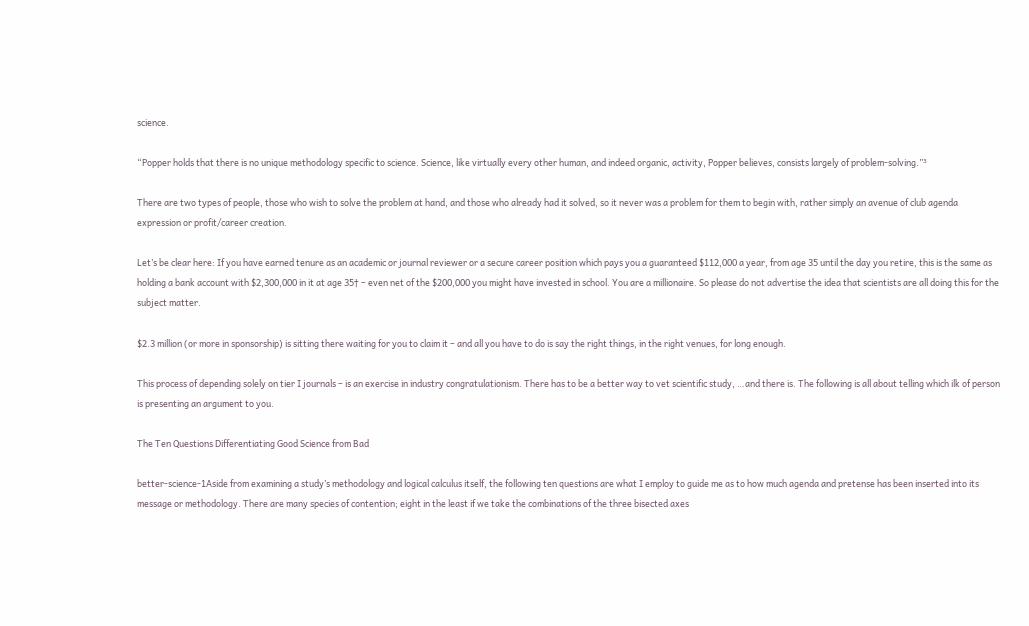science.

“Popper holds that there is no unique methodology specific to science. Science, like virtually every other human, and indeed organic, activity, Popper believes, consists largely of problem-solving.”³

There are two types of people, those who wish to solve the problem at hand, and those who already had it solved, so it never was a problem for them to begin with, rather simply an avenue of club agenda expression or profit/career creation.

Let’s be clear here: If you have earned tenure as an academic or journal reviewer or a secure career position which pays you a guaranteed $112,000 a year, from age 35 until the day you retire, this is the same as holding a bank account with $2,300,000 in it at age 35† – even net of the $200,000 you might have invested in school. You are a millionaire. So please do not advertise the idea that scientists are all doing this for the subject matter.

$2.3 million (or more in sponsorship) is sitting there waiting for you to claim it – and all you have to do is say the right things, in the right venues, for long enough.

This process of depending solely on tier I journals – is an exercise in industry congratulationism. There has to be a better way to vet scientific study, …and there is. The following is all about telling which ilk of person is presenting an argument to you.

The Ten Questions Differentiating Good Science from Bad

better-science-1Aside from examining a study’s methodology and logical calculus itself, the following ten questions are what I employ to guide me as to how much agenda and pretense has been inserted into its message or methodology. There are many species of contention; eight in the least if we take the combinations of the three bisected axes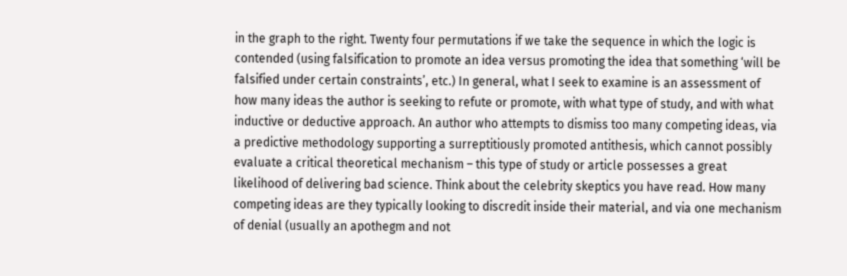in the graph to the right. Twenty four permutations if we take the sequence in which the logic is contended (using falsification to promote an idea versus promoting the idea that something ‘will be falsified under certain constraints’, etc.) In general, what I seek to examine is an assessment of how many ideas the author is seeking to refute or promote, with what type of study, and with what inductive or deductive approach. An author who attempts to dismiss too many competing ideas, via a predictive methodology supporting a surreptitiously promoted antithesis, which cannot possibly evaluate a critical theoretical mechanism – this type of study or article possesses a great likelihood of delivering bad science. Think about the celebrity skeptics you have read. How many competing ideas are they typically looking to discredit inside their material, and via one mechanism of denial (usually an apothegm and not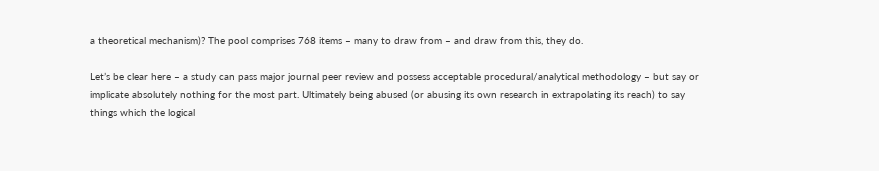a theoretical mechanism)? The pool comprises 768 items – many to draw from – and draw from this, they do.

Let’s be clear here – a study can pass major journal peer review and possess acceptable procedural/analytical methodology – but say or implicate absolutely nothing for the most part. Ultimately being abused (or abusing its own research in extrapolating its reach) to say things which the logical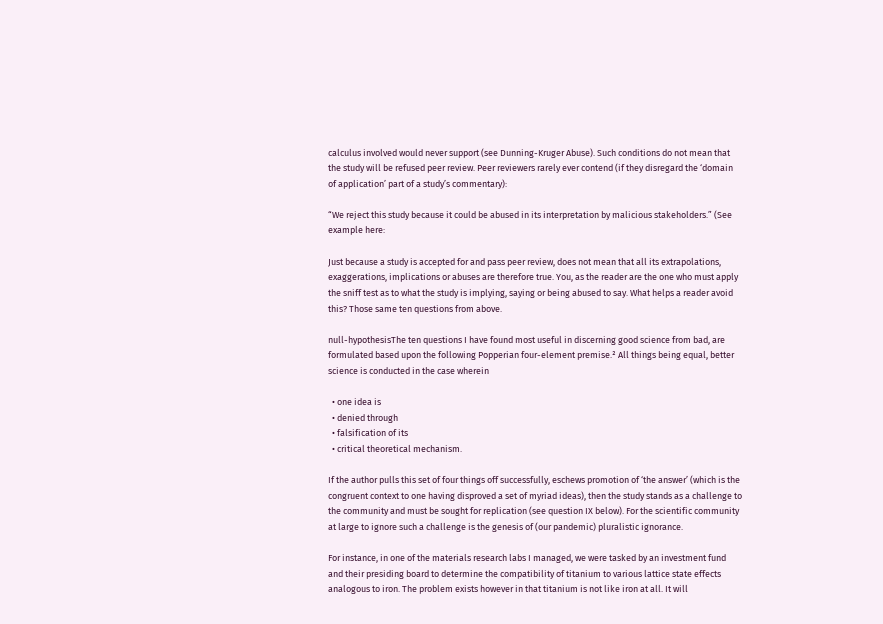calculus involved would never support (see Dunning-Kruger Abuse). Such conditions do not mean that the study will be refused peer review. Peer reviewers rarely ever contend (if they disregard the ‘domain of application’ part of a study’s commentary):

“We reject this study because it could be abused in its interpretation by malicious stakeholders.” (See example here:

Just because a study is accepted for and pass peer review, does not mean that all its extrapolations, exaggerations, implications or abuses are therefore true. You, as the reader are the one who must apply the sniff test as to what the study is implying, saying or being abused to say. What helps a reader avoid this? Those same ten questions from above.

null-hypothesisThe ten questions I have found most useful in discerning good science from bad, are formulated based upon the following Popperian four-element premise.² All things being equal, better science is conducted in the case wherein

  • one idea is
  • denied through
  • falsification of its
  • critical theoretical mechanism.

If the author pulls this set of four things off successfully, eschews promotion of ‘the answer’ (which is the congruent context to one having disproved a set of myriad ideas), then the study stands as a challenge to the community and must be sought for replication (see question IX below). For the scientific community at large to ignore such a challenge is the genesis of (our pandemic) pluralistic ignorance.

For instance, in one of the materials research labs I managed, we were tasked by an investment fund and their presiding board to determine the compatibility of titanium to various lattice state effects analogous to iron. The problem exists however in that titanium is not like iron at all. It will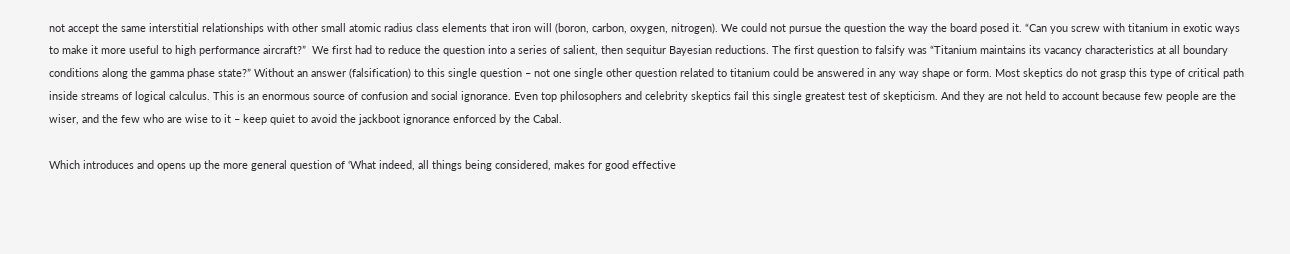not accept the same interstitial relationships with other small atomic radius class elements that iron will (boron, carbon, oxygen, nitrogen). We could not pursue the question the way the board posed it. “Can you screw with titanium in exotic ways to make it more useful to high performance aircraft?”  We first had to reduce the question into a series of salient, then sequitur Bayesian reductions. The first question to falsify was “Titanium maintains its vacancy characteristics at all boundary conditions along the gamma phase state?” Without an answer (falsification) to this single question – not one single other question related to titanium could be answered in any way shape or form. Most skeptics do not grasp this type of critical path inside streams of logical calculus. This is an enormous source of confusion and social ignorance. Even top philosophers and celebrity skeptics fail this single greatest test of skepticism. And they are not held to account because few people are the wiser, and the few who are wise to it – keep quiet to avoid the jackboot ignorance enforced by the Cabal.

Which introduces and opens up the more general question of ‘What indeed, all things being considered, makes for good effective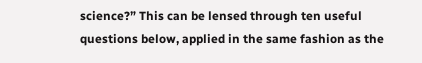science?” This can be lensed through ten useful questions below, applied in the same fashion as the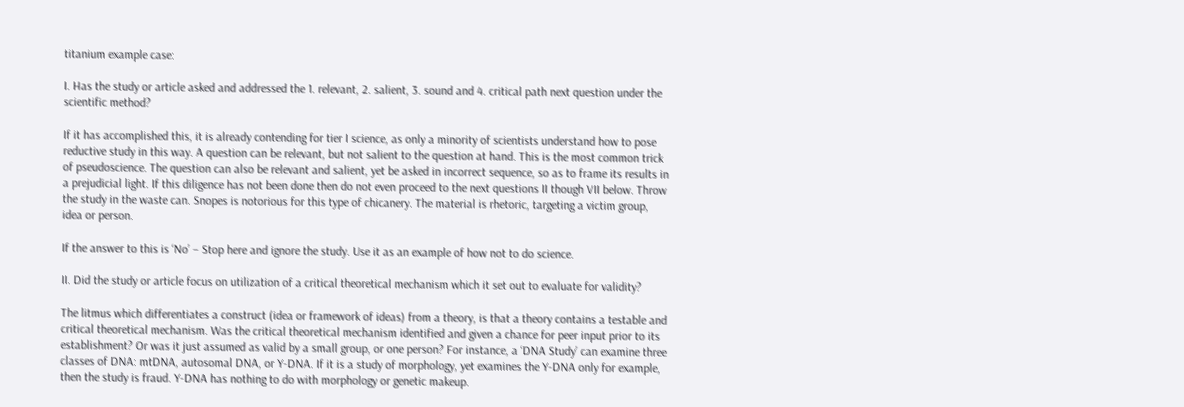titanium example case:

I. Has the study or article asked and addressed the 1. relevant, 2. salient, 3. sound and 4. critical path next question under the scientific method?

If it has accomplished this, it is already contending for tier I science, as only a minority of scientists understand how to pose reductive study in this way. A question can be relevant, but not salient to the question at hand. This is the most common trick of pseudoscience. The question can also be relevant and salient, yet be asked in incorrect sequence, so as to frame its results in a prejudicial light. If this diligence has not been done then do not even proceed to the next questions II though VII below. Throw the study in the waste can. Snopes is notorious for this type of chicanery. The material is rhetoric, targeting a victim group, idea or person.

If the answer to this is ‘No’ – Stop here and ignore the study. Use it as an example of how not to do science.

II. Did the study or article focus on utilization of a critical theoretical mechanism which it set out to evaluate for validity?

The litmus which differentiates a construct (idea or framework of ideas) from a theory, is that a theory contains a testable and critical theoretical mechanism. Was the critical theoretical mechanism identified and given a chance for peer input prior to its establishment? Or was it just assumed as valid by a small group, or one person? For instance, a ‘DNA Study’ can examine three classes of DNA: mtDNA, autosomal DNA, or Y-DNA. If it is a study of morphology, yet examines the Y-DNA only for example, then the study is fraud. Y-DNA has nothing to do with morphology or genetic makeup.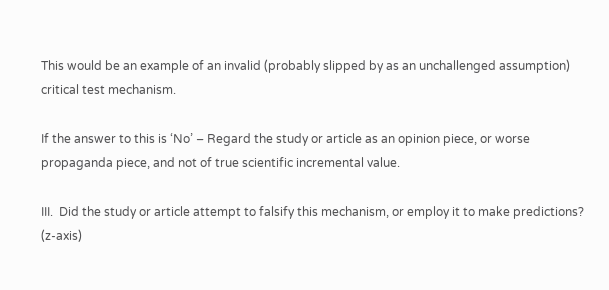This would be an example of an invalid (probably slipped by as an unchallenged assumption) critical test mechanism.

If the answer to this is ‘No’ – Regard the study or article as an opinion piece, or worse propaganda piece, and not of true scientific incremental value.

III.  Did the study or article attempt to falsify this mechanism, or employ it to make predictions? (z-axis)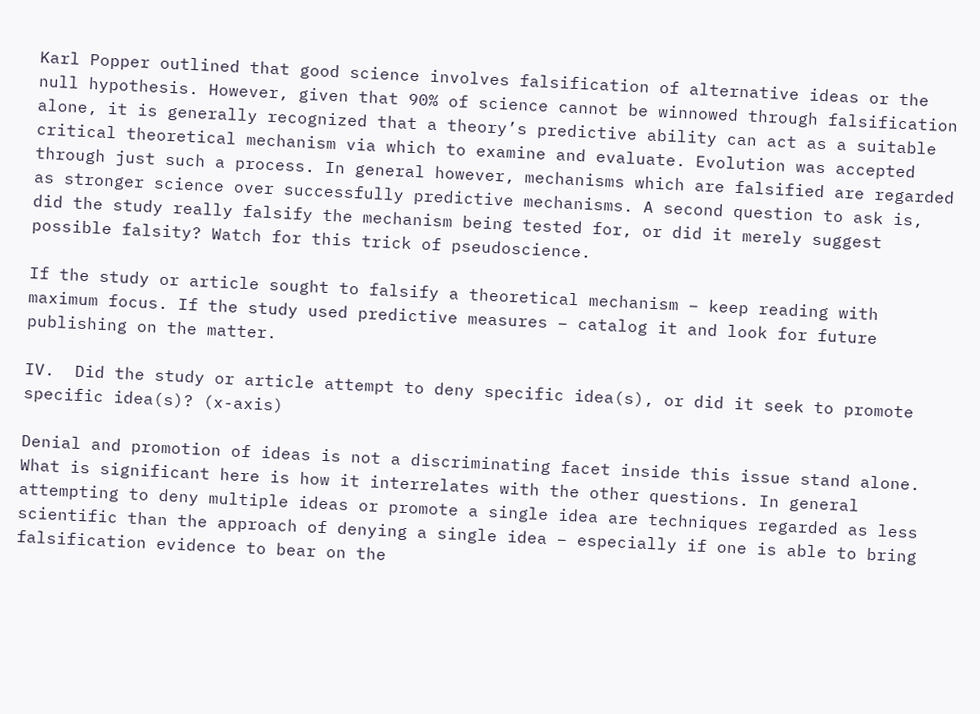Karl Popper outlined that good science involves falsification of alternative ideas or the null hypothesis. However, given that 90% of science cannot be winnowed through falsification alone, it is generally recognized that a theory’s predictive ability can act as a suitable critical theoretical mechanism via which to examine and evaluate. Evolution was accepted through just such a process. In general however, mechanisms which are falsified are regarded as stronger science over successfully predictive mechanisms. A second question to ask is, did the study really falsify the mechanism being tested for, or did it merely suggest possible falsity? Watch for this trick of pseudoscience.

If the study or article sought to falsify a theoretical mechanism – keep reading with maximum focus. If the study used predictive measures – catalog it and look for future publishing on the matter.

IV.  Did the study or article attempt to deny specific idea(s), or did it seek to promote specific idea(s)? (x-axis)

Denial and promotion of ideas is not a discriminating facet inside this issue stand alone. What is significant here is how it interrelates with the other questions. In general attempting to deny multiple ideas or promote a single idea are techniques regarded as less scientific than the approach of denying a single idea – especially if one is able to bring falsification evidence to bear on the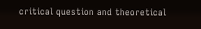critical question and theoretical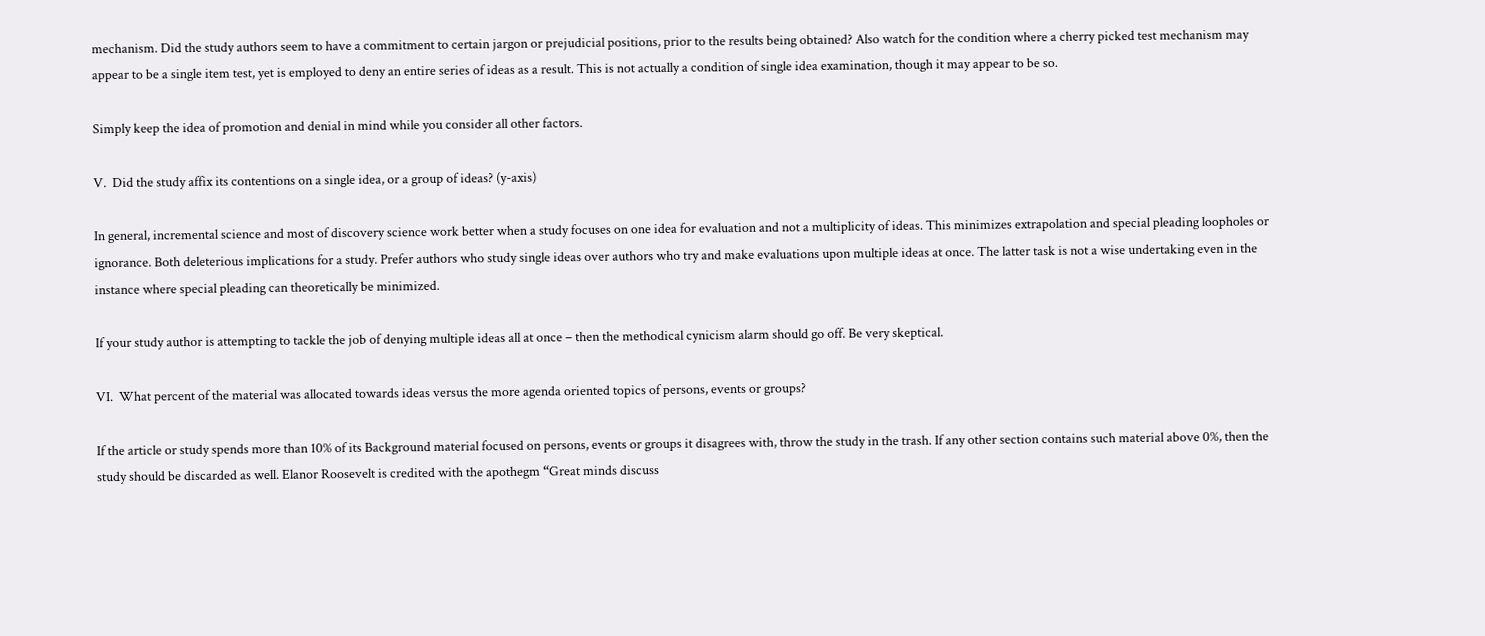mechanism. Did the study authors seem to have a commitment to certain jargon or prejudicial positions, prior to the results being obtained? Also watch for the condition where a cherry picked test mechanism may appear to be a single item test, yet is employed to deny an entire series of ideas as a result. This is not actually a condition of single idea examination, though it may appear to be so.

Simply keep the idea of promotion and denial in mind while you consider all other factors.

V.  Did the study affix its contentions on a single idea, or a group of ideas? (y-axis)

In general, incremental science and most of discovery science work better when a study focuses on one idea for evaluation and not a multiplicity of ideas. This minimizes extrapolation and special pleading loopholes or ignorance. Both deleterious implications for a study. Prefer authors who study single ideas over authors who try and make evaluations upon multiple ideas at once. The latter task is not a wise undertaking even in the instance where special pleading can theoretically be minimized.

If your study author is attempting to tackle the job of denying multiple ideas all at once – then the methodical cynicism alarm should go off. Be very skeptical.

VI.  What percent of the material was allocated towards ideas versus the more agenda oriented topics of persons, events or groups?

If the article or study spends more than 10% of its Background material focused on persons, events or groups it disagrees with, throw the study in the trash. If any other section contains such material above 0%, then the study should be discarded as well. Elanor Roosevelt is credited with the apothegm “Great minds discuss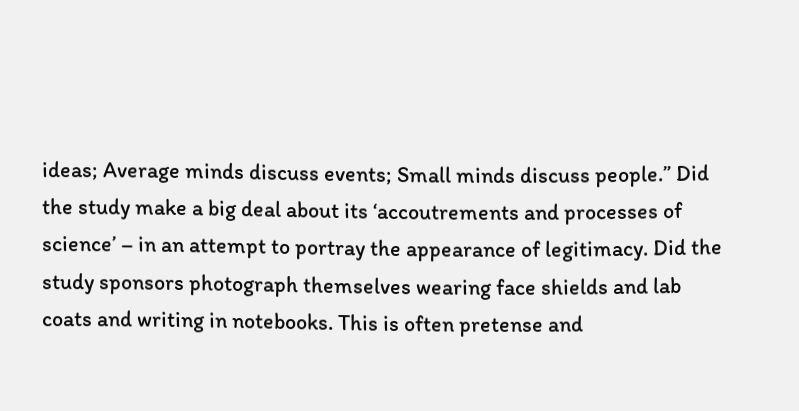ideas; Average minds discuss events; Small minds discuss people.” Did the study make a big deal about its ‘accoutrements and processes of science’ – in an attempt to portray the appearance of legitimacy. Did the study sponsors photograph themselves wearing face shields and lab coats and writing in notebooks. This is often pretense and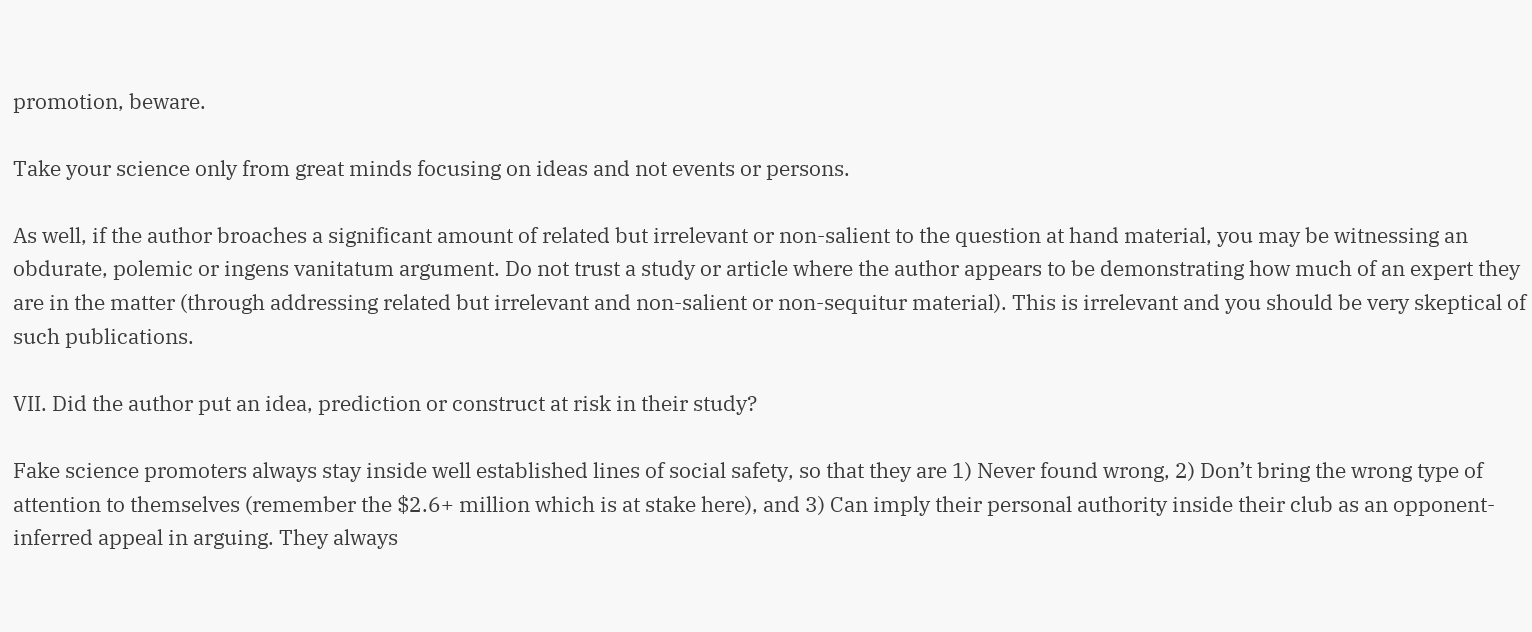promotion, beware.

Take your science only from great minds focusing on ideas and not events or persons.

As well, if the author broaches a significant amount of related but irrelevant or non-salient to the question at hand material, you may be witnessing an obdurate, polemic or ingens vanitatum argument. Do not trust a study or article where the author appears to be demonstrating how much of an expert they are in the matter (through addressing related but irrelevant and non-salient or non-sequitur material). This is irrelevant and you should be very skeptical of such publications.

VII. Did the author put an idea, prediction or construct at risk in their study?

Fake science promoters always stay inside well established lines of social safety, so that they are 1) Never found wrong, 2) Don’t bring the wrong type of attention to themselves (remember the $2.6+ million which is at stake here), and 3) Can imply their personal authority inside their club as an opponent-inferred appeal in arguing. They always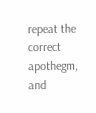repeat the correct apothegm, and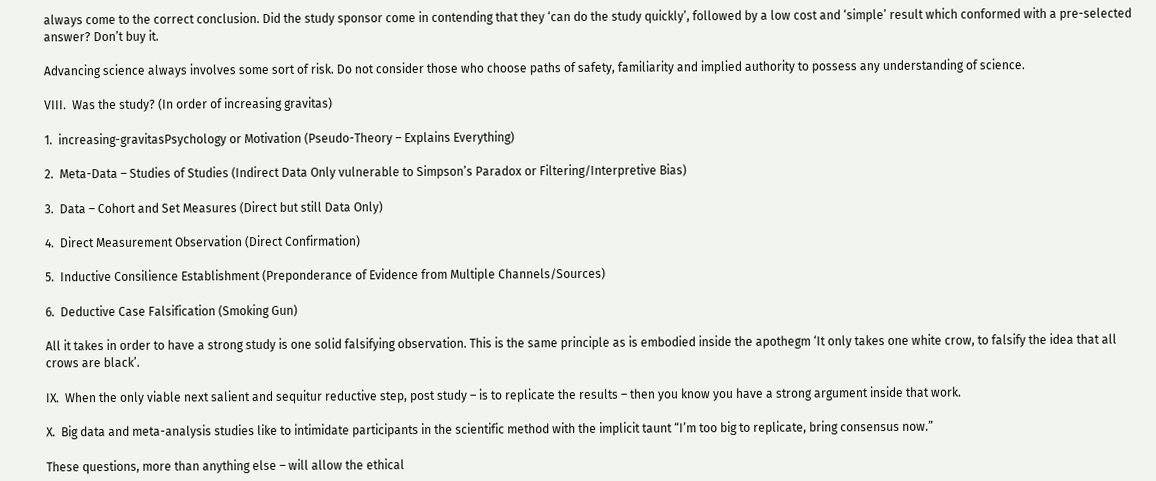always come to the correct conclusion. Did the study sponsor come in contending that they ‘can do the study quickly’, followed by a low cost and ‘simple’ result which conformed with a pre-selected answer? Don’t buy it.

Advancing science always involves some sort of risk. Do not consider those who choose paths of safety, familiarity and implied authority to possess any understanding of science.

VIII.  Was the study? (In order of increasing gravitas)

1.  increasing-gravitasPsychology or Motivation (Pseudo-Theory – Explains Everything)

2.  Meta-Data – Studies of Studies (Indirect Data Only vulnerable to Simpson’s Paradox or Filtering/Interpretive Bias)

3.  Data – Cohort and Set Measures (Direct but still Data Only)

4.  Direct Measurement Observation (Direct Confirmation)

5.  Inductive Consilience Establishment (Preponderance of Evidence from Multiple Channels/Sources)

6.  Deductive Case Falsification (Smoking Gun)

All it takes in order to have a strong study is one solid falsifying observation. This is the same principle as is embodied inside the apothegm ‘It only takes one white crow, to falsify the idea that all crows are black’.

IX.  When the only viable next salient and sequitur reductive step, post study – is to replicate the results – then you know you have a strong argument inside that work.

X.  Big data and meta-analysis studies like to intimidate participants in the scientific method with the implicit taunt “I’m too big to replicate, bring consensus now.”

These questions, more than anything else – will allow the ethical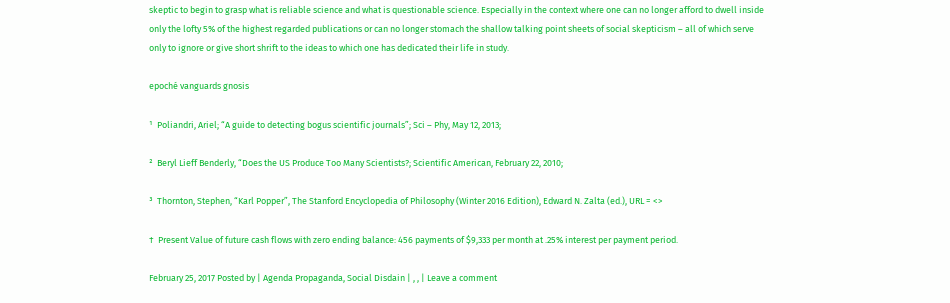skeptic to begin to grasp what is reliable science and what is questionable science. Especially in the context where one can no longer afford to dwell inside only the lofty 5% of the highest regarded publications or can no longer stomach the shallow talking point sheets of social skepticism – all of which serve only to ignore or give short shrift to the ideas to which one has dedicated their life in study.

epoché vanguards gnosis

¹  Poliandri, Ariel; “A guide to detecting bogus scientific journals”; Sci – Phy, May 12, 2013;

²  Beryl Lieff Benderly, “Does the US Produce Too Many Scientists?; Scientific American, February 22, 2010;

³  Thornton, Stephen, “Karl Popper”, The Stanford Encyclopedia of Philosophy (Winter 2016 Edition), Edward N. Zalta (ed.), URL = <>

†  Present Value of future cash flows with zero ending balance: 456 payments of $9,333 per month at .25% interest per payment period.

February 25, 2017 Posted by | Agenda Propaganda, Social Disdain | , , | Leave a comment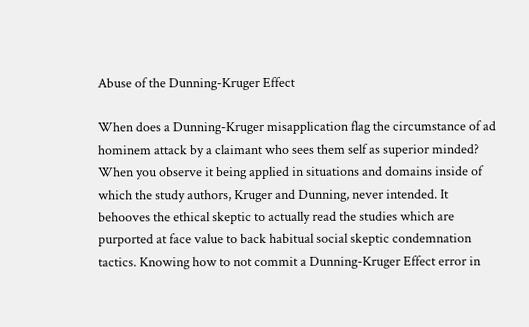Abuse of the Dunning-Kruger Effect

When does a Dunning-Kruger misapplication flag the circumstance of ad hominem attack by a claimant who sees them self as superior minded? When you observe it being applied in situations and domains inside of which the study authors, Kruger and Dunning, never intended. It behooves the ethical skeptic to actually read the studies which are purported at face value to back habitual social skeptic condemnation tactics. Knowing how to not commit a Dunning-Kruger Effect error in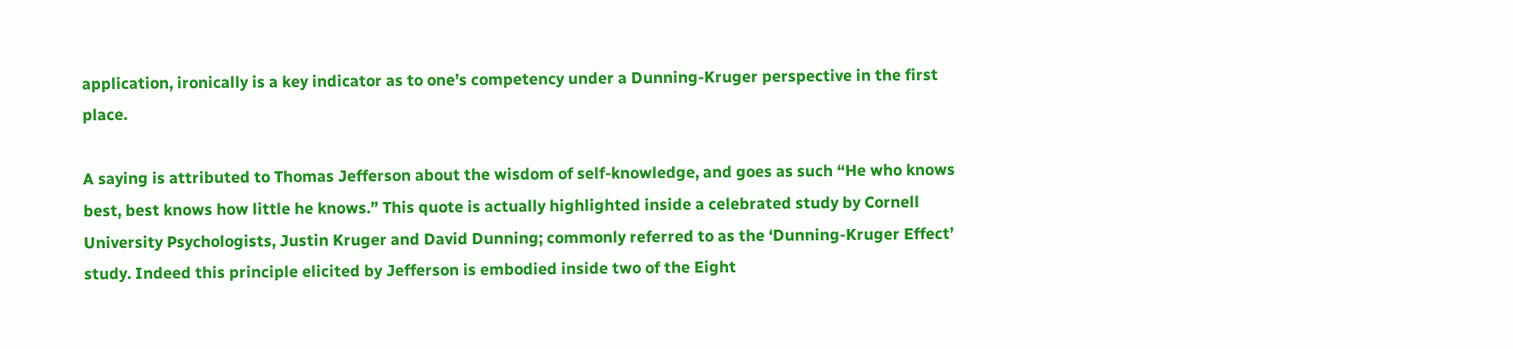application, ironically is a key indicator as to one’s competency under a Dunning-Kruger perspective in the first place.

A saying is attributed to Thomas Jefferson about the wisdom of self-knowledge, and goes as such “He who knows best, best knows how little he knows.” This quote is actually highlighted inside a celebrated study by Cornell University Psychologists, Justin Kruger and David Dunning; commonly referred to as the ‘Dunning-Kruger Effect’ study. Indeed this principle elicited by Jefferson is embodied inside two of the Eight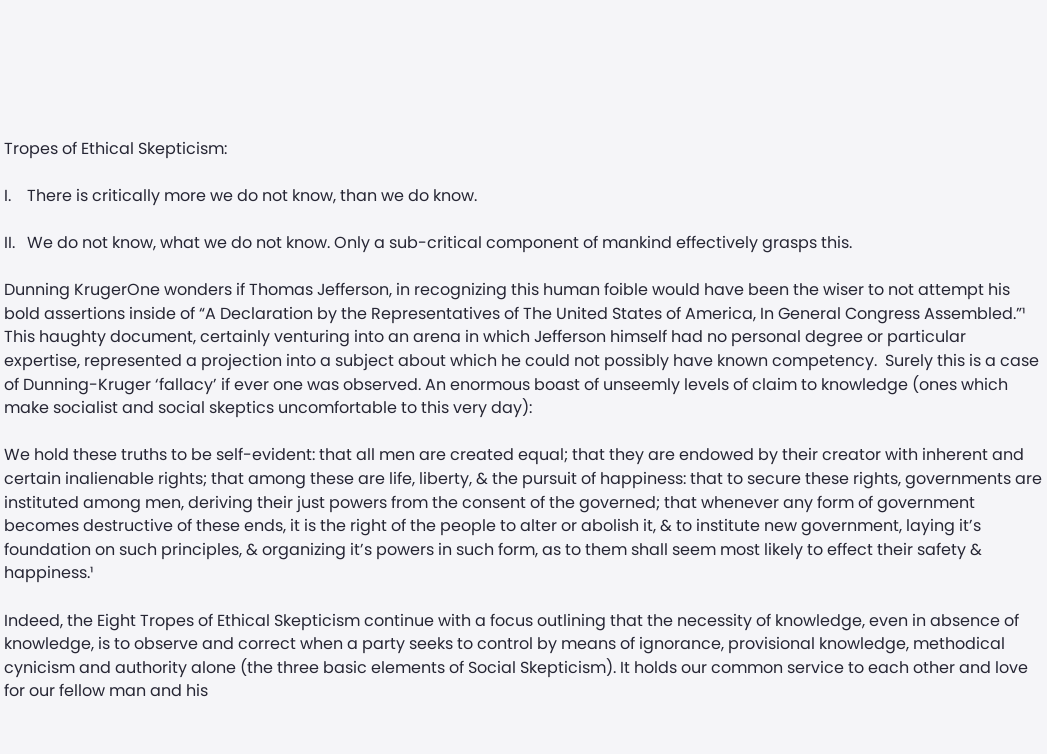Tropes of Ethical Skepticism:

I.    There is critically more we do not know, than we do know.

II.   We do not know, what we do not know. Only a sub-critical component of mankind effectively grasps this.

Dunning KrugerOne wonders if Thomas Jefferson, in recognizing this human foible would have been the wiser to not attempt his bold assertions inside of “A Declaration by the Representatives of The United States of America, In General Congress Assembled.”¹ This haughty document, certainly venturing into an arena in which Jefferson himself had no personal degree or particular expertise, represented a projection into a subject about which he could not possibly have known competency.  Surely this is a case of Dunning-Kruger ‘fallacy’ if ever one was observed. An enormous boast of unseemly levels of claim to knowledge (ones which make socialist and social skeptics uncomfortable to this very day):

We hold these truths to be self-evident: that all men are created equal; that they are endowed by their creator with inherent and certain inalienable rights; that among these are life, liberty, & the pursuit of happiness: that to secure these rights, governments are instituted among men, deriving their just powers from the consent of the governed; that whenever any form of government becomes destructive of these ends, it is the right of the people to alter or abolish it, & to institute new government, laying it’s foundation on such principles, & organizing it’s powers in such form, as to them shall seem most likely to effect their safety & happiness.¹

Indeed, the Eight Tropes of Ethical Skepticism continue with a focus outlining that the necessity of knowledge, even in absence of knowledge, is to observe and correct when a party seeks to control by means of ignorance, provisional knowledge, methodical cynicism and authority alone (the three basic elements of Social Skepticism). It holds our common service to each other and love for our fellow man and his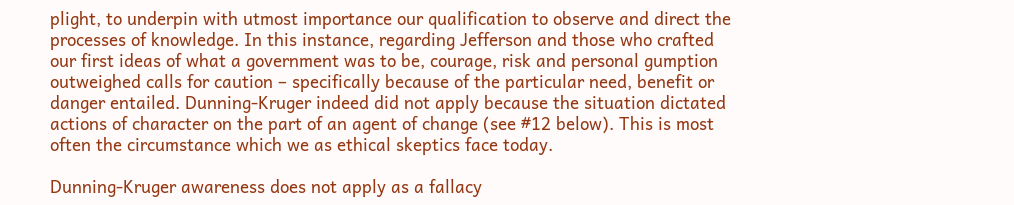plight, to underpin with utmost importance our qualification to observe and direct the processes of knowledge. In this instance, regarding Jefferson and those who crafted our first ideas of what a government was to be, courage, risk and personal gumption outweighed calls for caution – specifically because of the particular need, benefit or danger entailed. Dunning-Kruger indeed did not apply because the situation dictated actions of character on the part of an agent of change (see #12 below). This is most often the circumstance which we as ethical skeptics face today.

Dunning-Kruger awareness does not apply as a fallacy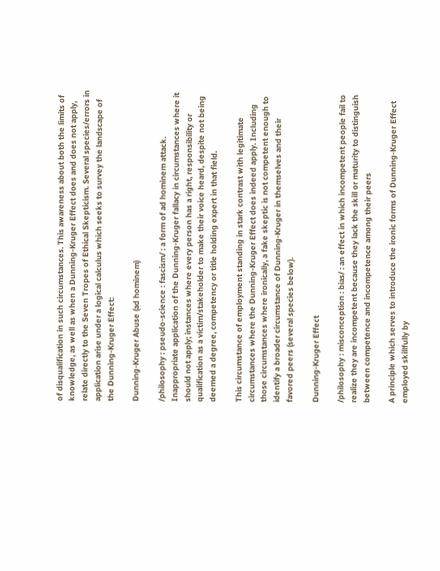of disqualification in such circumstances. This awareness about both the limits of knowledge, as well as when a Dunning-Kruger Effect does and does not apply, relate directly to the Seven Tropes of Ethical Skepticism. Several species/errors in application arise under a logical calculus which seeks to survey the landscape of the Dunning-Kruger Effect:

Dunning-Kruger Abuse (ad hominem)

/philosophy : pseudo-science : fascism/ : a form of ad hominem attack. Inappropriate application of the Dunning-Kruger fallacy in circumstances where it should not apply; instances where every person has a right, responsibility or qualification as a victim/stakeholder to make their voice heard, despite not being deemed a degree, competency or title holding expert in that field.

This circumstance of employment standing in stark contrast with legitimate circumstances where the Dunning-Kruger Effect does indeed apply. Including those circumstances where ironically, a fake skeptic is not competent enough to identify a broader circumstance of Dunning-Kruger in themselves and their favored peers (several species below).

Dunning-Kruger Effect

/philosophy : misconception : bias/ : an effect in which incompetent people fail to realize they are incompetent because they lack the skill or maturity to distinguish between competence and incompetence among their peers

A principle which serves to introduce the ironic forms of Dunning-Kruger Effect employed skillfully by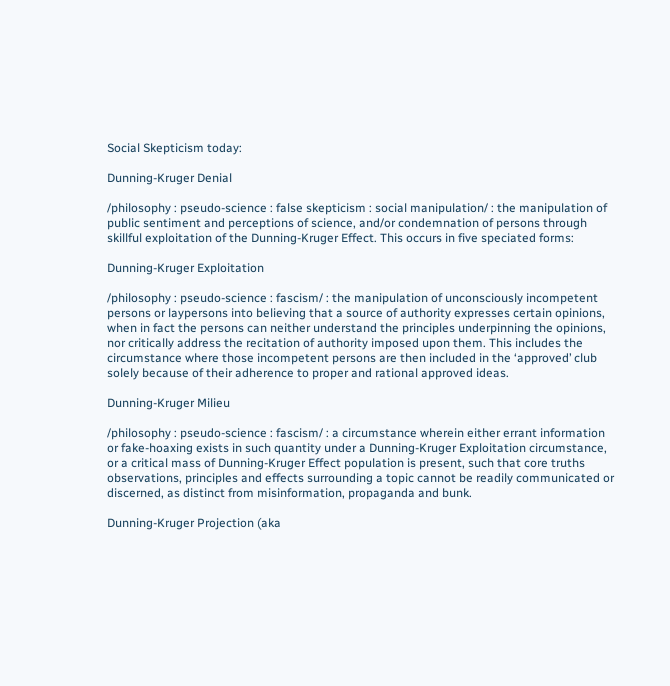Social Skepticism today:

Dunning-Kruger Denial

/philosophy : pseudo-science : false skepticism : social manipulation/ : the manipulation of public sentiment and perceptions of science, and/or condemnation of persons through skillful exploitation of the Dunning-Kruger Effect. This occurs in five speciated forms:

Dunning-Kruger Exploitation

/philosophy : pseudo-science : fascism/ : the manipulation of unconsciously incompetent persons or laypersons into believing that a source of authority expresses certain opinions, when in fact the persons can neither understand the principles underpinning the opinions, nor critically address the recitation of authority imposed upon them. This includes the circumstance where those incompetent persons are then included in the ‘approved’ club solely because of their adherence to proper and rational approved ideas.

Dunning-Kruger Milieu

/philosophy : pseudo-science : fascism/ : a circumstance wherein either errant information or fake-hoaxing exists in such quantity under a Dunning-Kruger Exploitation circumstance, or a critical mass of Dunning-Kruger Effect population is present, such that core truths observations, principles and effects surrounding a topic cannot be readily communicated or discerned, as distinct from misinformation, propaganda and bunk.

Dunning-Kruger Projection (aka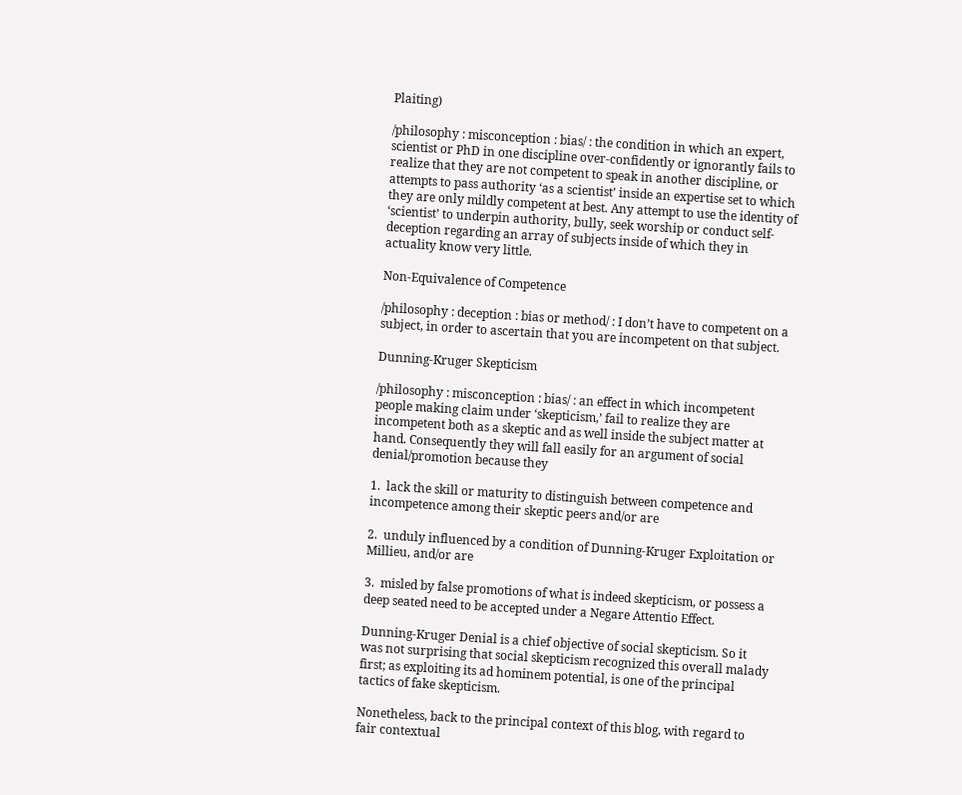Plaiting)

/philosophy : misconception : bias/ : the condition in which an expert, scientist or PhD in one discipline over-confidently or ignorantly fails to realize that they are not competent to speak in another discipline, or attempts to pass authority ‘as a scientist’ inside an expertise set to which they are only mildly competent at best. Any attempt to use the identity of ‘scientist’ to underpin authority, bully, seek worship or conduct self-deception regarding an array of subjects inside of which they in actuality know very little.

Non-Equivalence of Competence

/philosophy : deception : bias or method/ : I don’t have to competent on a subject, in order to ascertain that you are incompetent on that subject.

Dunning-Kruger Skepticism

/philosophy : misconception : bias/ : an effect in which incompetent people making claim under ‘skepticism,’ fail to realize they are incompetent both as a skeptic and as well inside the subject matter at hand. Consequently they will fall easily for an argument of social denial/promotion because they

1.  lack the skill or maturity to distinguish between competence and incompetence among their skeptic peers and/or are

2.  unduly influenced by a condition of Dunning-Kruger Exploitation or Millieu, and/or are

3.  misled by false promotions of what is indeed skepticism, or possess a deep seated need to be accepted under a Negare Attentio Effect.

Dunning-Kruger Denial is a chief objective of social skepticism. So it was not surprising that social skepticism recognized this overall malady first; as exploiting its ad hominem potential, is one of the principal tactics of fake skepticism.

Nonetheless, back to the principal context of this blog, with regard to fair contextual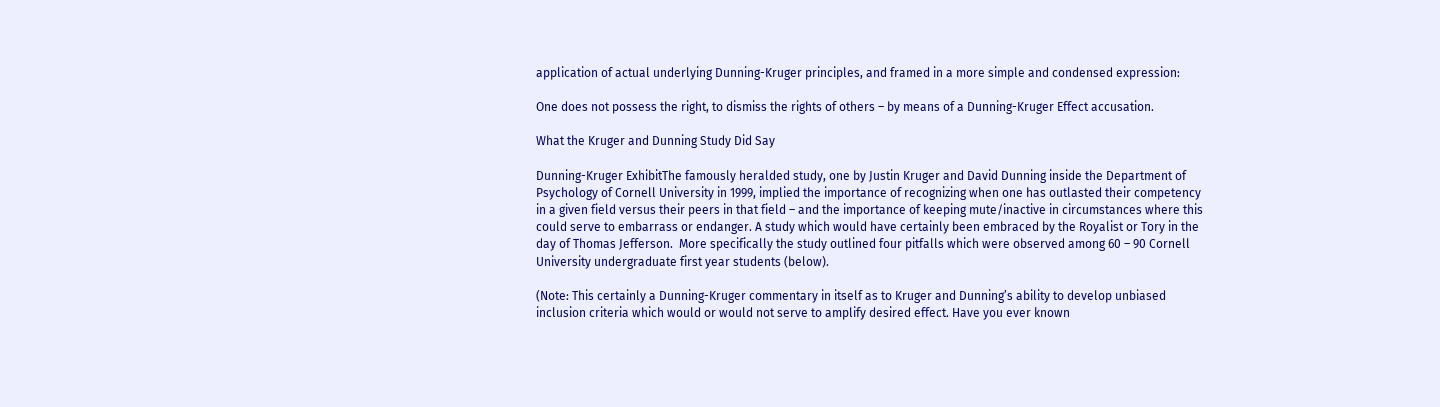application of actual underlying Dunning-Kruger principles, and framed in a more simple and condensed expression:

One does not possess the right, to dismiss the rights of others – by means of a Dunning-Kruger Effect accusation.

What the Kruger and Dunning Study Did Say

Dunning-Kruger ExhibitThe famously heralded study, one by Justin Kruger and David Dunning inside the Department of Psychology of Cornell University in 1999, implied the importance of recognizing when one has outlasted their competency in a given field versus their peers in that field – and the importance of keeping mute/inactive in circumstances where this could serve to embarrass or endanger. A study which would have certainly been embraced by the Royalist or Tory in the day of Thomas Jefferson.  More specifically the study outlined four pitfalls which were observed among 60 – 90 Cornell University undergraduate first year students (below).

(Note: This certainly a Dunning-Kruger commentary in itself as to Kruger and Dunning’s ability to develop unbiased inclusion criteria which would or would not serve to amplify desired effect. Have you ever known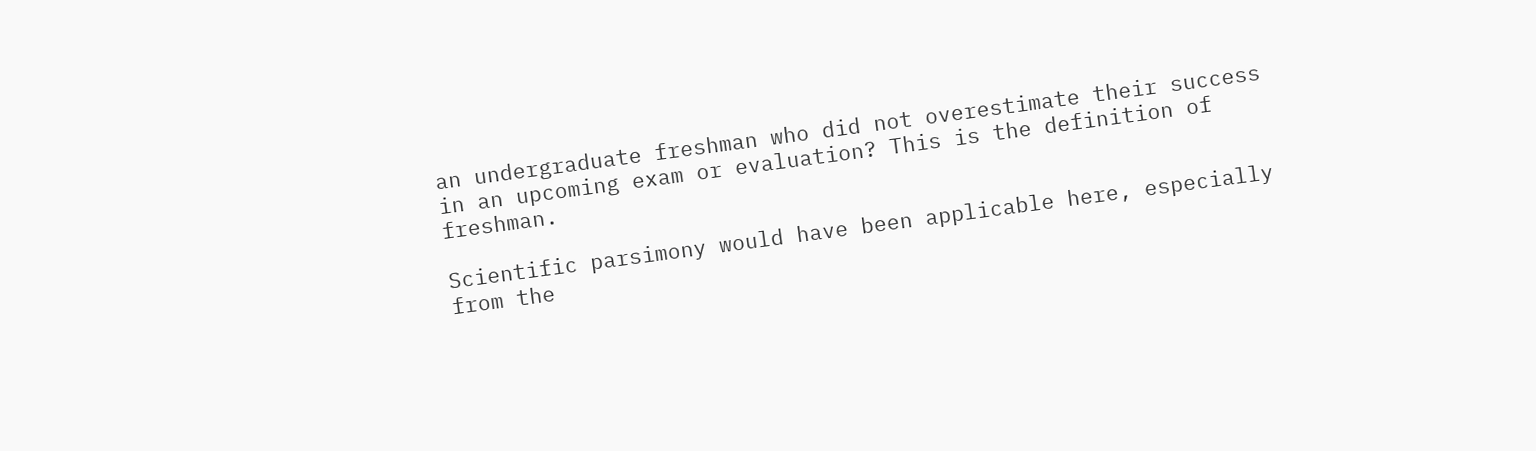an undergraduate freshman who did not overestimate their success in an upcoming exam or evaluation? This is the definition of freshman.

Scientific parsimony would have been applicable here, especially from the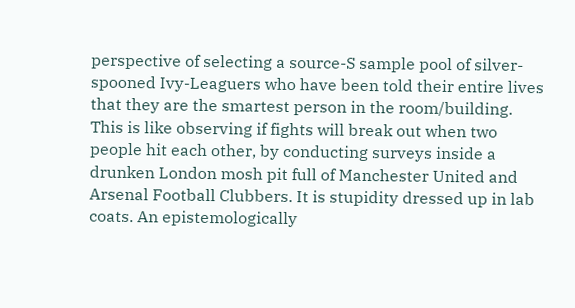perspective of selecting a source-S sample pool of silver-spooned Ivy-Leaguers who have been told their entire lives that they are the smartest person in the room/building. This is like observing if fights will break out when two people hit each other, by conducting surveys inside a drunken London mosh pit full of Manchester United and Arsenal Football Clubbers. It is stupidity dressed up in lab coats. An epistemologically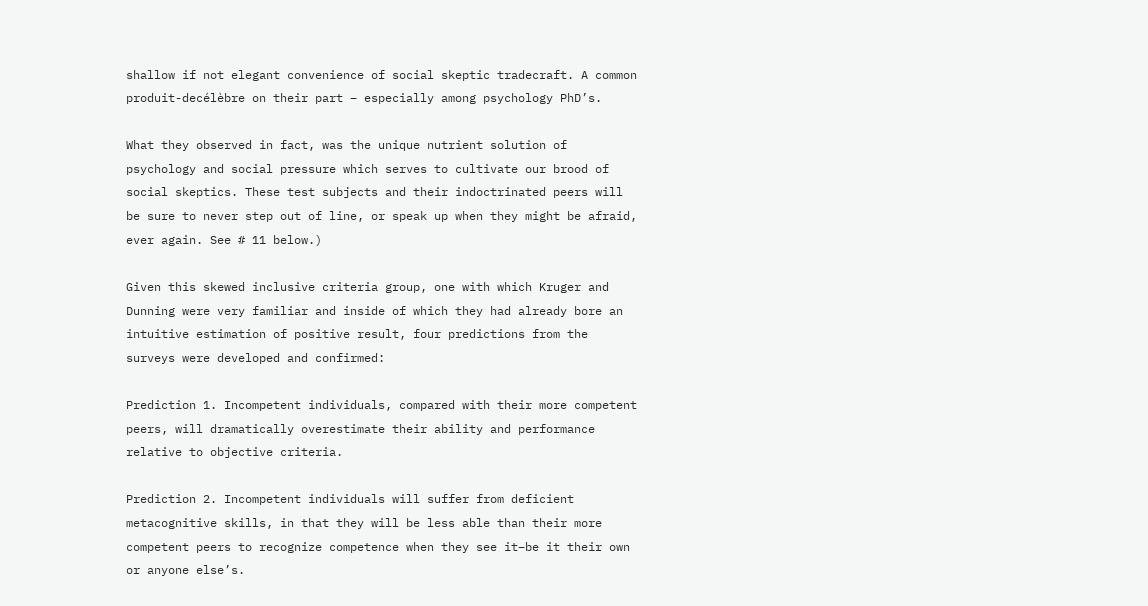shallow if not elegant convenience of social skeptic tradecraft. A common produit-decélèbre on their part – especially among psychology PhD’s.

What they observed in fact, was the unique nutrient solution of psychology and social pressure which serves to cultivate our brood of social skeptics. These test subjects and their indoctrinated peers will be sure to never step out of line, or speak up when they might be afraid, ever again. See # 11 below.)

Given this skewed inclusive criteria group, one with which Kruger and Dunning were very familiar and inside of which they had already bore an intuitive estimation of positive result, four predictions from the surveys were developed and confirmed:

Prediction 1. Incompetent individuals, compared with their more competent peers, will dramatically overestimate their ability and performance relative to objective criteria.

Prediction 2. Incompetent individuals will suffer from deficient metacognitive skills, in that they will be less able than their more competent peers to recognize competence when they see it–be it their own or anyone else’s.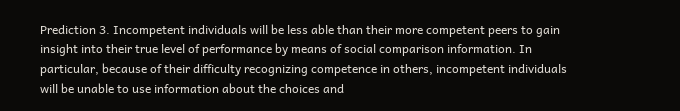Prediction 3. Incompetent individuals will be less able than their more competent peers to gain insight into their true level of performance by means of social comparison information. In particular, because of their difficulty recognizing competence in others, incompetent individuals will be unable to use information about the choices and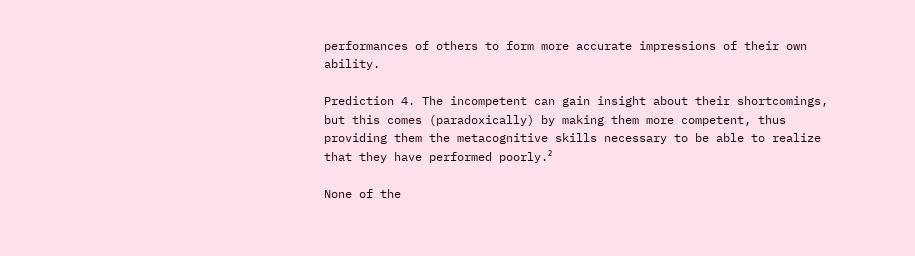performances of others to form more accurate impressions of their own ability.

Prediction 4. The incompetent can gain insight about their shortcomings, but this comes (paradoxically) by making them more competent, thus providing them the metacognitive skills necessary to be able to realize that they have performed poorly.²

None of the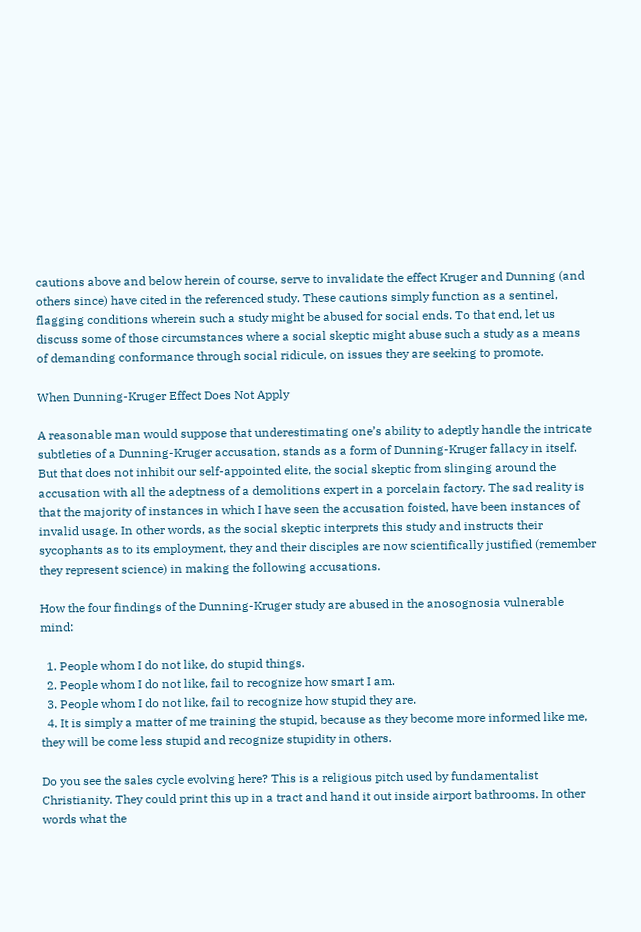cautions above and below herein of course, serve to invalidate the effect Kruger and Dunning (and others since) have cited in the referenced study. These cautions simply function as a sentinel, flagging conditions wherein such a study might be abused for social ends. To that end, let us discuss some of those circumstances where a social skeptic might abuse such a study as a means of demanding conformance through social ridicule, on issues they are seeking to promote.

When Dunning-Kruger Effect Does Not Apply

A reasonable man would suppose that underestimating one’s ability to adeptly handle the intricate subtleties of a Dunning-Kruger accusation, stands as a form of Dunning-Kruger fallacy in itself. But that does not inhibit our self-appointed elite, the social skeptic from slinging around the accusation with all the adeptness of a demolitions expert in a porcelain factory. The sad reality is that the majority of instances in which I have seen the accusation foisted, have been instances of invalid usage. In other words, as the social skeptic interprets this study and instructs their sycophants as to its employment, they and their disciples are now scientifically justified (remember they represent science) in making the following accusations.

How the four findings of the Dunning-Kruger study are abused in the anosognosia vulnerable mind:

  1. People whom I do not like, do stupid things.
  2. People whom I do not like, fail to recognize how smart I am.
  3. People whom I do not like, fail to recognize how stupid they are.
  4. It is simply a matter of me training the stupid, because as they become more informed like me, they will be come less stupid and recognize stupidity in others.

Do you see the sales cycle evolving here? This is a religious pitch used by fundamentalist Christianity. They could print this up in a tract and hand it out inside airport bathrooms. In other words what the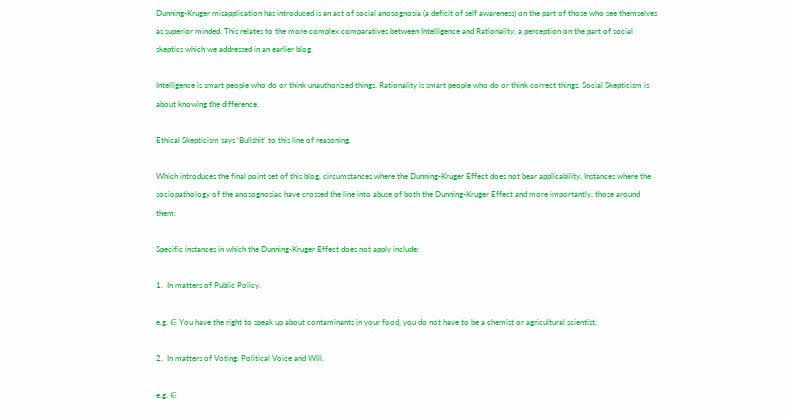Dunning-Kruger misapplication has introduced is an act of social anosognosia (a deficit of self awareness) on the part of those who see themselves as superior minded. This relates to the more complex comparatives between Intelligence and Rationality, a perception on the part of social skeptics which we addressed in an earlier blog.

Intelligence is smart people who do or think unauthorized things. Rationality is smart people who do or think correct things. Social Skepticism is about knowing the difference.

Ethical Skepticism says ‘Bullshit’ to this line of reasoning.

Which introduces the final point set of this blog, circumstances where the Dunning-Kruger Effect does not bear applicability. Instances where the sociopathology of the anosognosiac have crossed the line into abuse of both the Dunning-Kruger Effect and more importantly, those around them:

Specific instances in which the Dunning-Kruger Effect does not apply include:

1.  In matters of Public Policy.

e.g. ∈ You have the right to speak up about contaminants in your food, you do not have to be a chemist or agricultural scientist.

2.  In matters of Voting, Political Voice and Will.

e.g. ∈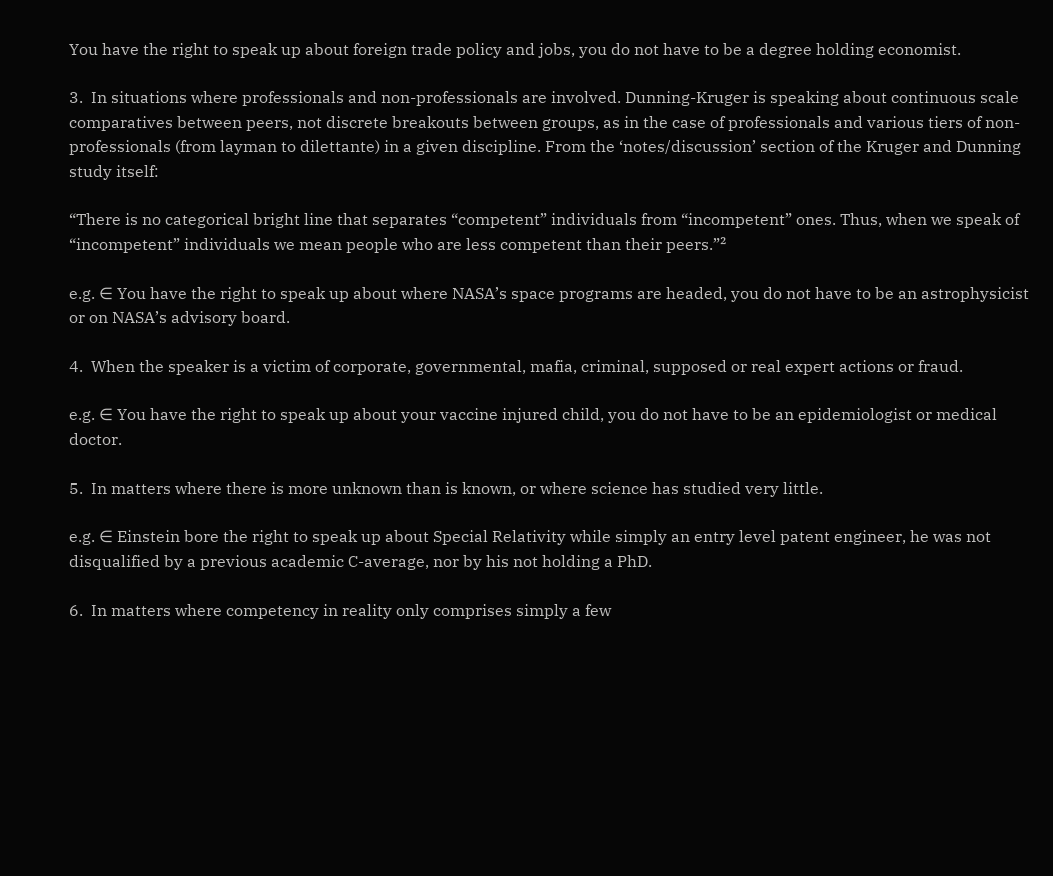You have the right to speak up about foreign trade policy and jobs, you do not have to be a degree holding economist.

3.  In situations where professionals and non-professionals are involved. Dunning-Kruger is speaking about continuous scale comparatives between peers, not discrete breakouts between groups, as in the case of professionals and various tiers of non-professionals (from layman to dilettante) in a given discipline. From the ‘notes/discussion’ section of the Kruger and Dunning study itself:

“There is no categorical bright line that separates “competent” individuals from “incompetent” ones. Thus, when we speak of “incompetent” individuals we mean people who are less competent than their peers.”²

e.g. ∈ You have the right to speak up about where NASA’s space programs are headed, you do not have to be an astrophysicist or on NASA’s advisory board.

4.  When the speaker is a victim of corporate, governmental, mafia, criminal, supposed or real expert actions or fraud.

e.g. ∈ You have the right to speak up about your vaccine injured child, you do not have to be an epidemiologist or medical doctor.

5.  In matters where there is more unknown than is known, or where science has studied very little.

e.g. ∈ Einstein bore the right to speak up about Special Relativity while simply an entry level patent engineer, he was not disqualified by a previous academic C-average, nor by his not holding a PhD.

6.  In matters where competency in reality only comprises simply a few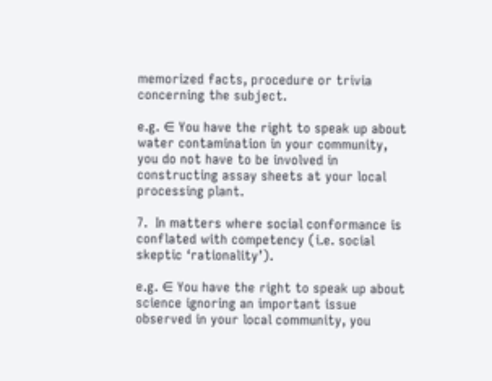memorized facts, procedure or trivia concerning the subject.

e.g. ∈ You have the right to speak up about water contamination in your community, you do not have to be involved in constructing assay sheets at your local processing plant.

7.  In matters where social conformance is conflated with competency (i.e. social skeptic ‘rationality’).

e.g. ∈ You have the right to speak up about science ignoring an important issue observed in your local community, you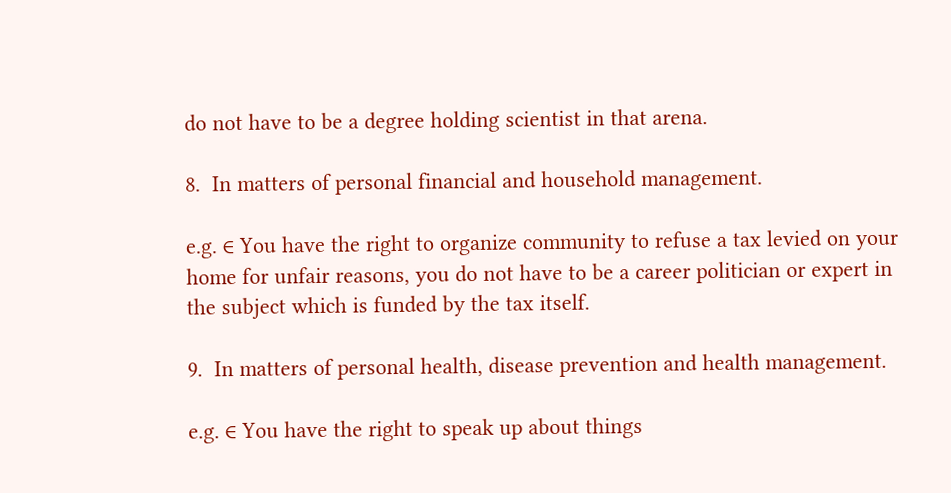do not have to be a degree holding scientist in that arena.

8.  In matters of personal financial and household management.

e.g. ∈ You have the right to organize community to refuse a tax levied on your home for unfair reasons, you do not have to be a career politician or expert in the subject which is funded by the tax itself.

9.  In matters of personal health, disease prevention and health management.

e.g. ∈ You have the right to speak up about things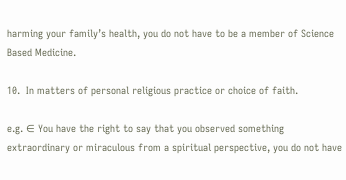harming your family’s health, you do not have to be a member of Science Based Medicine.

10.  In matters of personal religious practice or choice of faith.

e.g. ∈ You have the right to say that you observed something extraordinary or miraculous from a spiritual perspective, you do not have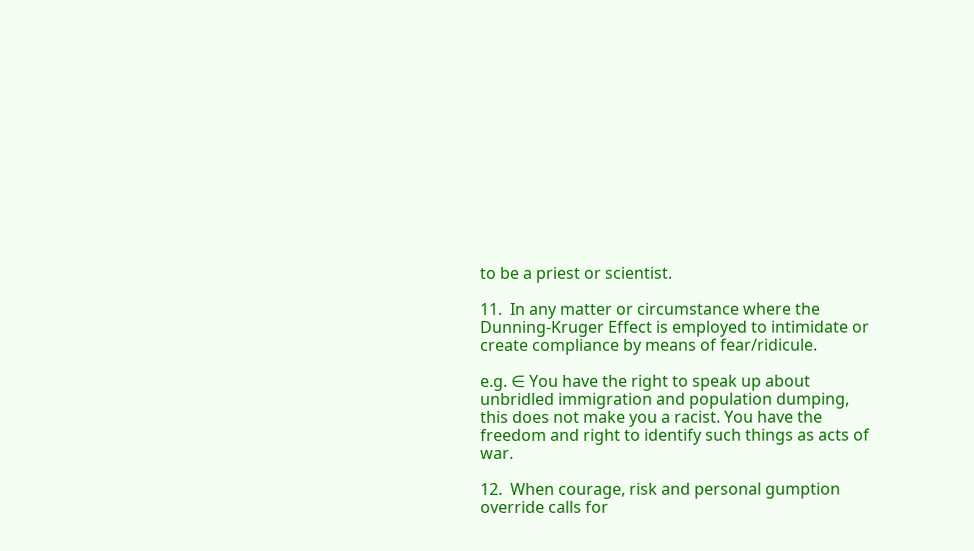to be a priest or scientist.

11.  In any matter or circumstance where the Dunning-Kruger Effect is employed to intimidate or create compliance by means of fear/ridicule.

e.g. ∈ You have the right to speak up about unbridled immigration and population dumping, this does not make you a racist. You have the freedom and right to identify such things as acts of war.

12.  When courage, risk and personal gumption override calls for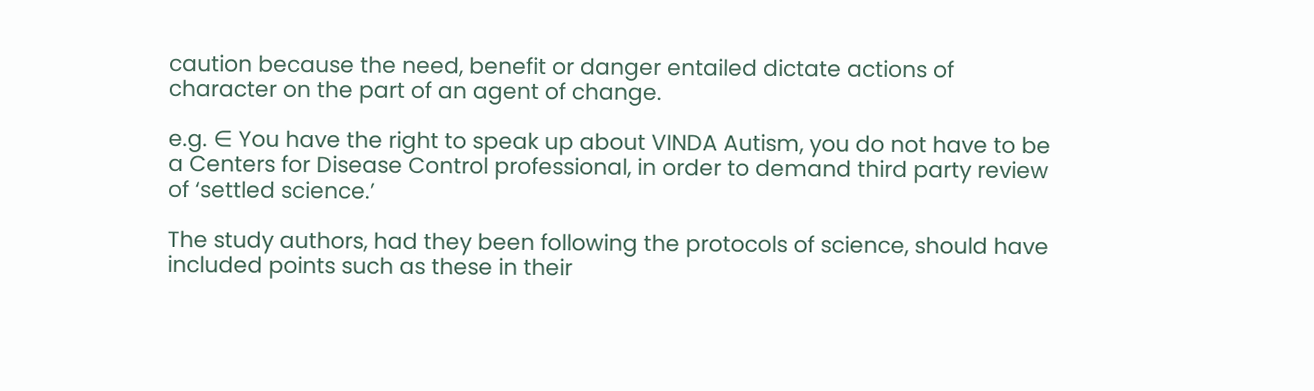caution because the need, benefit or danger entailed dictate actions of character on the part of an agent of change.

e.g. ∈ You have the right to speak up about VINDA Autism, you do not have to be a Centers for Disease Control professional, in order to demand third party review of ‘settled science.’

The study authors, had they been following the protocols of science, should have included points such as these in their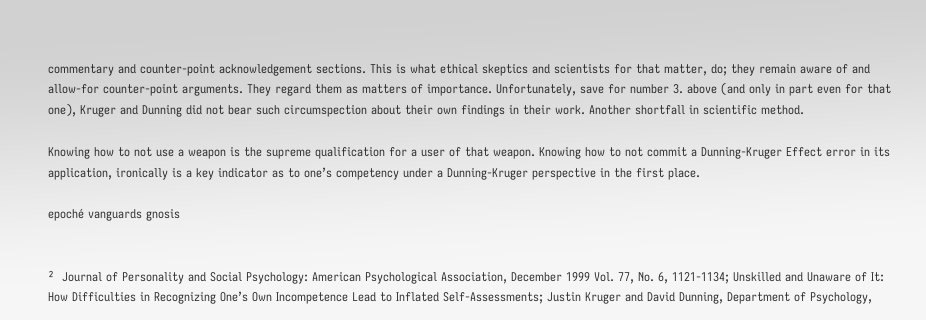commentary and counter-point acknowledgement sections. This is what ethical skeptics and scientists for that matter, do; they remain aware of and allow-for counter-point arguments. They regard them as matters of importance. Unfortunately, save for number 3. above (and only in part even for that one), Kruger and Dunning did not bear such circumspection about their own findings in their work. Another shortfall in scientific method.

Knowing how to not use a weapon is the supreme qualification for a user of that weapon. Knowing how to not commit a Dunning-Kruger Effect error in its application, ironically is a key indicator as to one’s competency under a Dunning-Kruger perspective in the first place.

epoché vanguards gnosis


²  Journal of Personality and Social Psychology: American Psychological Association, December 1999 Vol. 77, No. 6, 1121-1134; Unskilled and Unaware of It: How Difficulties in Recognizing One’s Own Incompetence Lead to Inflated Self-Assessments; Justin Kruger and David Dunning, Department of Psychology,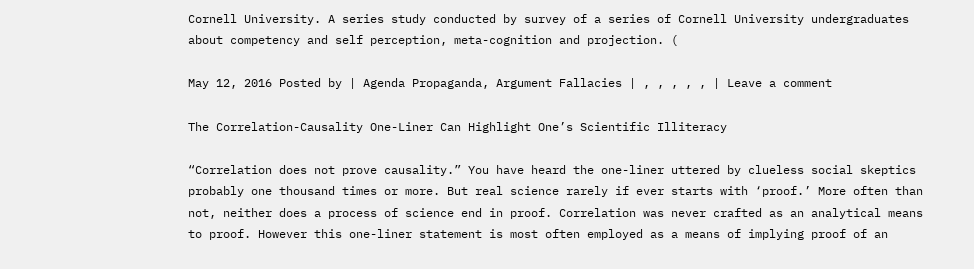Cornell University. A series study conducted by survey of a series of Cornell University undergraduates about competency and self perception, meta-cognition and projection. (

May 12, 2016 Posted by | Agenda Propaganda, Argument Fallacies | , , , , , | Leave a comment

The Correlation-Causality One-Liner Can Highlight One’s Scientific Illiteracy

“Correlation does not prove causality.” You have heard the one-liner uttered by clueless social skeptics probably one thousand times or more. But real science rarely if ever starts with ‘proof.’ More often than not, neither does a process of science end in proof. Correlation was never crafted as an analytical means to proof. However this one-liner statement is most often employed as a means of implying proof of an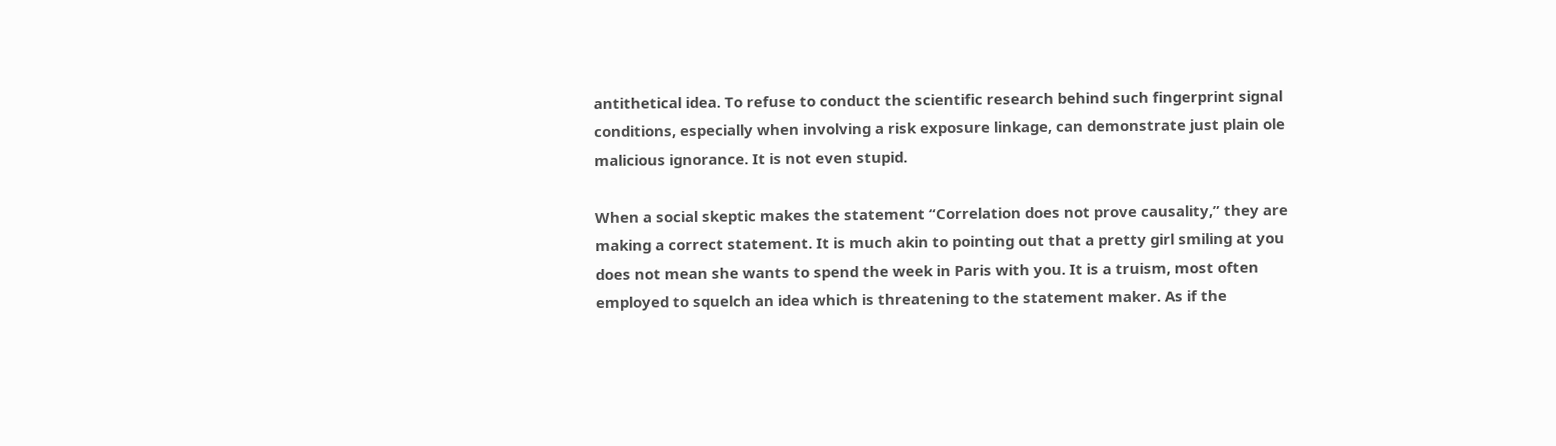antithetical idea. To refuse to conduct the scientific research behind such fingerprint signal conditions, especially when involving a risk exposure linkage, can demonstrate just plain ole malicious ignorance. It is not even stupid.

When a social skeptic makes the statement “Correlation does not prove causality,” they are making a correct statement. It is much akin to pointing out that a pretty girl smiling at you does not mean she wants to spend the week in Paris with you. It is a truism, most often employed to squelch an idea which is threatening to the statement maker. As if the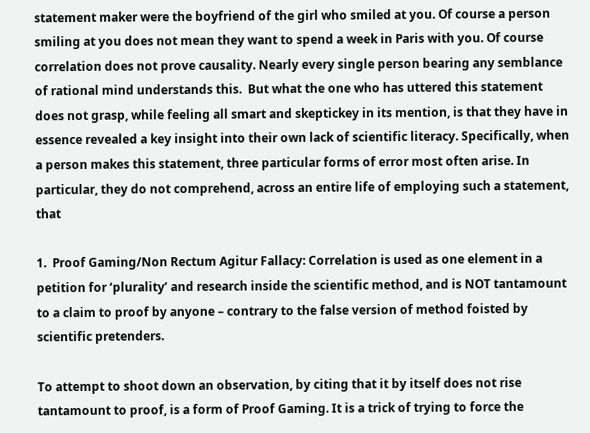statement maker were the boyfriend of the girl who smiled at you. Of course a person smiling at you does not mean they want to spend a week in Paris with you. Of course correlation does not prove causality. Nearly every single person bearing any semblance of rational mind understands this.  But what the one who has uttered this statement does not grasp, while feeling all smart and skeptickey in its mention, is that they have in essence revealed a key insight into their own lack of scientific literacy. Specifically, when a person makes this statement, three particular forms of error most often arise. In particular, they do not comprehend, across an entire life of employing such a statement, that

1.  Proof Gaming/Non Rectum Agitur Fallacy: Correlation is used as one element in a petition for ‘plurality’ and research inside the scientific method, and is NOT tantamount to a claim to proof by anyone – contrary to the false version of method foisted by scientific pretenders.

To attempt to shoot down an observation, by citing that it by itself does not rise tantamount to proof, is a form of Proof Gaming. It is a trick of trying to force the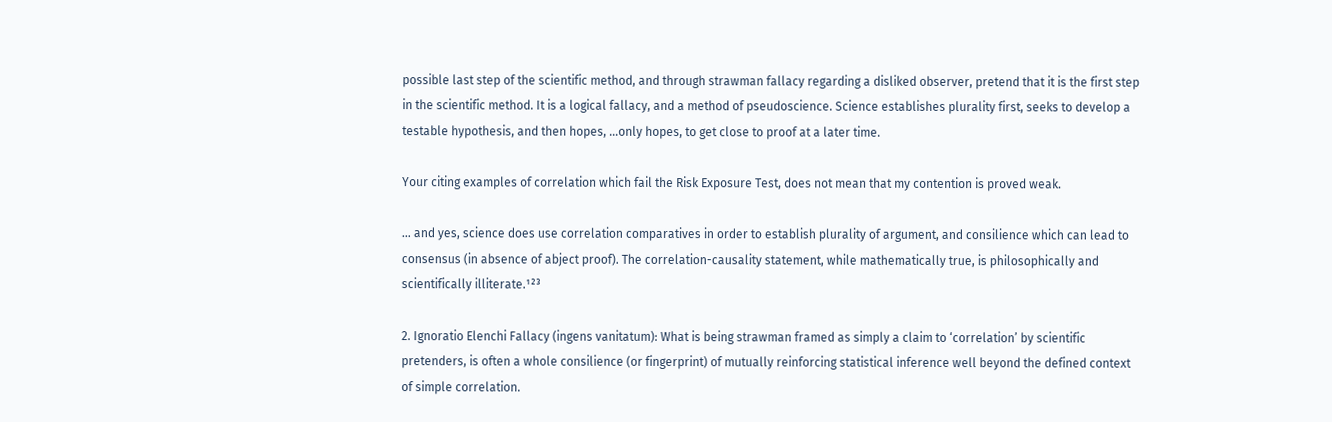possible last step of the scientific method, and through strawman fallacy regarding a disliked observer, pretend that it is the first step in the scientific method. It is a logical fallacy, and a method of pseudoscience. Science establishes plurality first, seeks to develop a testable hypothesis, and then hopes, …only hopes, to get close to proof at a later time.

Your citing examples of correlation which fail the Risk Exposure Test, does not mean that my contention is proved weak.

… and yes, science does use correlation comparatives in order to establish plurality of argument, and consilience which can lead to consensus (in absence of abject proof). The correlation-causality statement, while mathematically true, is philosophically and scientifically illiterate.¹²³

2. Ignoratio Elenchi Fallacy (ingens vanitatum): What is being strawman framed as simply a claim to ‘correlation’ by scientific pretenders, is often a whole consilience (or fingerprint) of mutually reinforcing statistical inference well beyond the defined context of simple correlation.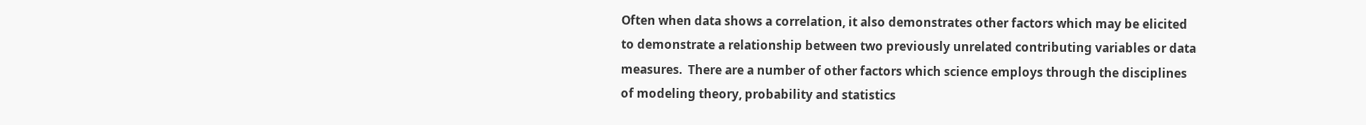Often when data shows a correlation, it also demonstrates other factors which may be elicited to demonstrate a relationship between two previously unrelated contributing variables or data measures.  There are a number of other factors which science employs through the disciplines of modeling theory, probability and statistics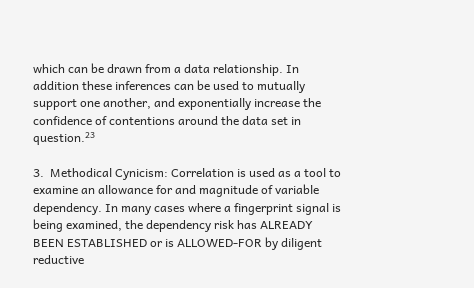which can be drawn from a data relationship. In addition these inferences can be used to mutually support one another, and exponentially increase the confidence of contentions around the data set in question.²³

3.  Methodical Cynicism: Correlation is used as a tool to examine an allowance for and magnitude of variable dependency. In many cases where a fingerprint signal is being examined, the dependency risk has ALREADY BEEN ESTABLISHED or is ALLOWED-FOR by diligent reductive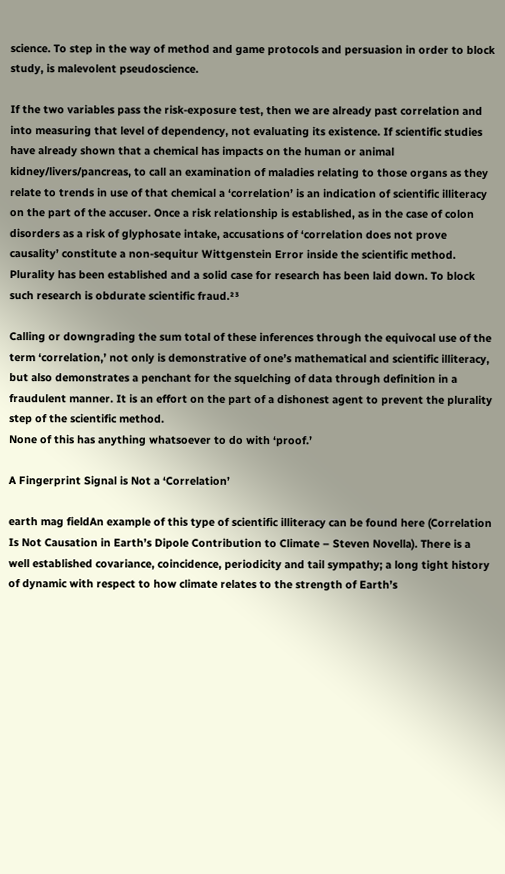science. To step in the way of method and game protocols and persuasion in order to block study, is malevolent pseudoscience.

If the two variables pass the risk-exposure test, then we are already past correlation and into measuring that level of dependency, not evaluating its existence. If scientific studies have already shown that a chemical has impacts on the human or animal kidney/livers/pancreas, to call an examination of maladies relating to those organs as they relate to trends in use of that chemical a ‘correlation’ is an indication of scientific illiteracy on the part of the accuser. Once a risk relationship is established, as in the case of colon disorders as a risk of glyphosate intake, accusations of ‘correlation does not prove causality’ constitute a non-sequitur Wittgenstein Error inside the scientific method. Plurality has been established and a solid case for research has been laid down. To block such research is obdurate scientific fraud.²³

Calling or downgrading the sum total of these inferences through the equivocal use of the term ‘correlation,’ not only is demonstrative of one’s mathematical and scientific illiteracy, but also demonstrates a penchant for the squelching of data through definition in a fraudulent manner. It is an effort on the part of a dishonest agent to prevent the plurality step of the scientific method.
None of this has anything whatsoever to do with ‘proof.’

A Fingerprint Signal is Not a ‘Correlation’

earth mag fieldAn example of this type of scientific illiteracy can be found here (Correlation Is Not Causation in Earth’s Dipole Contribution to Climate – Steven Novella). There is a well established covariance, coincidence, periodicity and tail sympathy; a long tight history of dynamic with respect to how climate relates to the strength of Earth’s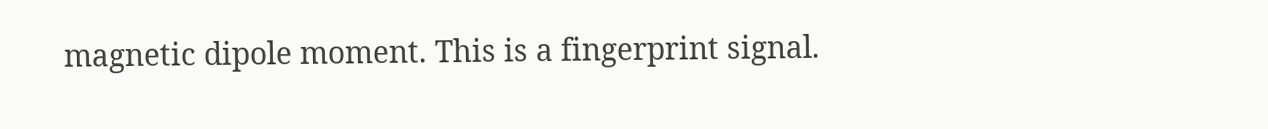magnetic dipole moment. This is a fingerprint signal.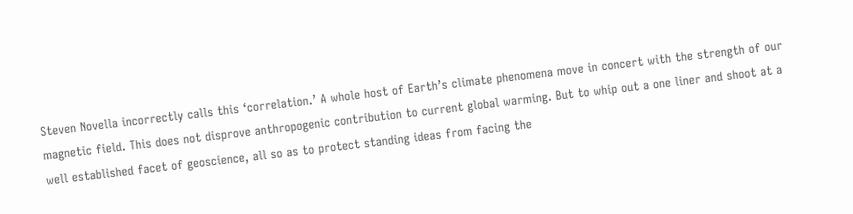Steven Novella incorrectly calls this ‘correlation.’ A whole host of Earth’s climate phenomena move in concert with the strength of our magnetic field. This does not disprove anthropogenic contribution to current global warming. But to whip out a one liner and shoot at a well established facet of geoscience, all so as to protect standing ideas from facing the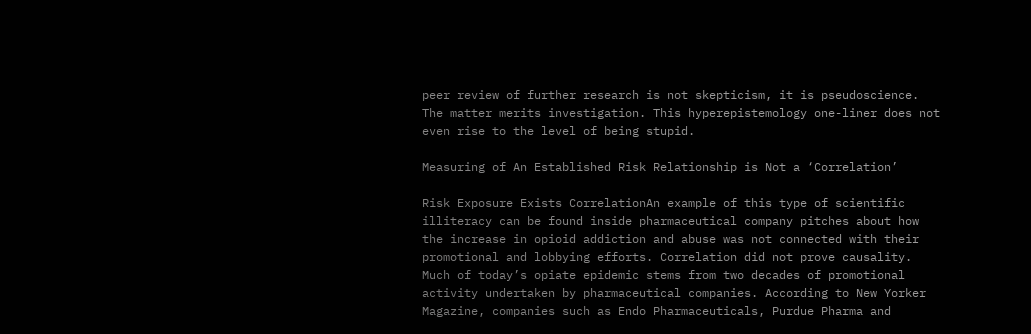peer review of further research is not skepticism, it is pseudoscience. The matter merits investigation. This hyperepistemology one-liner does not even rise to the level of being stupid.

Measuring of An Established Risk Relationship is Not a ‘Correlation’

Risk Exposure Exists CorrelationAn example of this type of scientific illiteracy can be found inside pharmaceutical company pitches about how the increase in opioid addiction and abuse was not connected with their promotional and lobbying efforts. Correlation did not prove causality. Much of today’s opiate epidemic stems from two decades of promotional activity undertaken by pharmaceutical companies. According to New Yorker Magazine, companies such as Endo Pharmaceuticals, Purdue Pharma and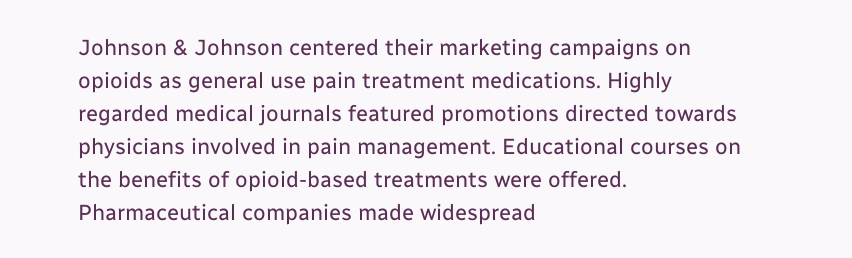Johnson & Johnson centered their marketing campaigns on opioids as general use pain treatment medications. Highly regarded medical journals featured promotions directed towards physicians involved in pain management. Educational courses on the benefits of opioid-based treatments were offered. Pharmaceutical companies made widespread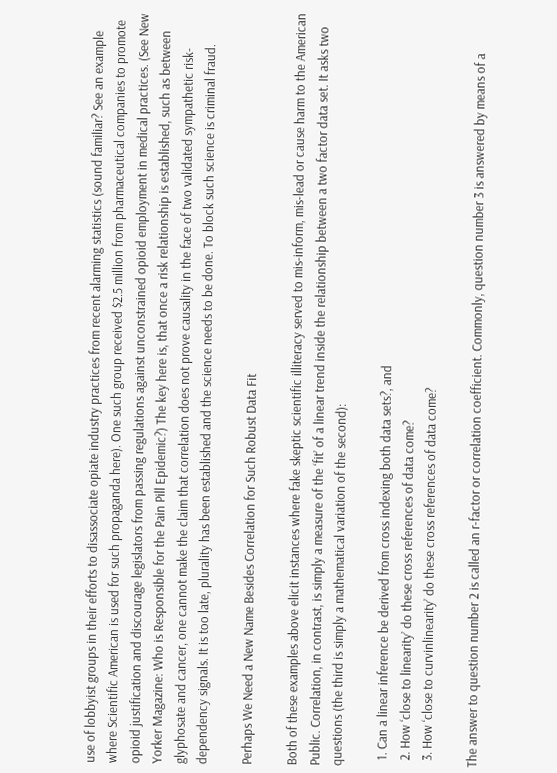use of lobbyist groups in their efforts to disassociate opiate industry practices from recent alarming statistics (sound familiar? See an example where Scientific American is used for such propaganda here). One such group received $2.5 million from pharmaceutical companies to promote opioid justification and discourage legislators from passing regulations against unconstrained opioid employment in medical practices. (See New Yorker Magazine: Who is Responsible for the Pain Pill Epidemic?) The key here is, that once a risk relationship is established, such as between glyphosate and cancer, one cannot make the claim that correlation does not prove causality in the face of two validated sympathetic risk-dependency signals. It is too late, plurality has been established and the science needs to be done. To block such science is criminal fraud.

Perhaps We Need a New Name Besides Correlation for Such Robust Data Fit

Both of these examples above elicit instances where fake skeptic scientific illiteracy served to mis-inform, mis-lead or cause harm to the American Public. Correlation, in contrast, is simply a measure of the ‘fit’ of a linear trend inside the relationship between a two factor data set. It asks two questions (the third is simply a mathematical variation of the second):

  1. Can a linear inference be derived from cross indexing both data sets?, and
  2. How ‘close to linearity’ do these cross references of data come?
  3. How ‘close to curvinlinearity’ do these cross references of data come?

The answer to question number 2 is called an r-factor or correlation coefficient. Commonly, question number 3 is answered by means of a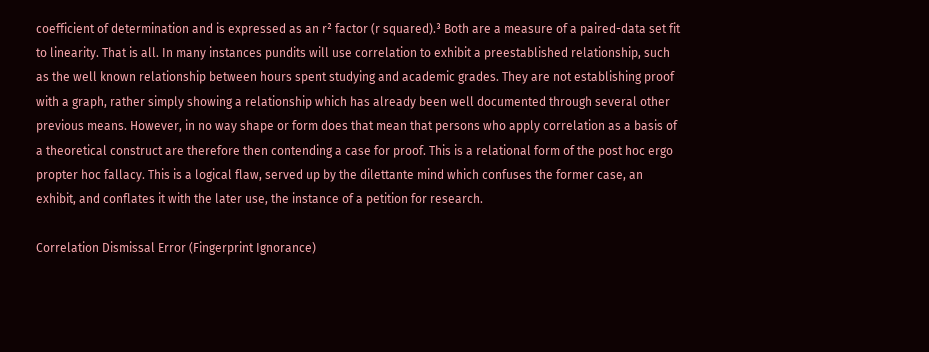coefficient of determination and is expressed as an r² factor (r squared).³ Both are a measure of a paired-data set fit to linearity. That is all. In many instances pundits will use correlation to exhibit a preestablished relationship, such as the well known relationship between hours spent studying and academic grades. They are not establishing proof with a graph, rather simply showing a relationship which has already been well documented through several other previous means. However, in no way shape or form does that mean that persons who apply correlation as a basis of a theoretical construct are therefore then contending a case for proof. This is a relational form of the post hoc ergo propter hoc fallacy. This is a logical flaw, served up by the dilettante mind which confuses the former case, an exhibit, and conflates it with the later use, the instance of a petition for research.

Correlation Dismissal Error (Fingerprint Ignorance)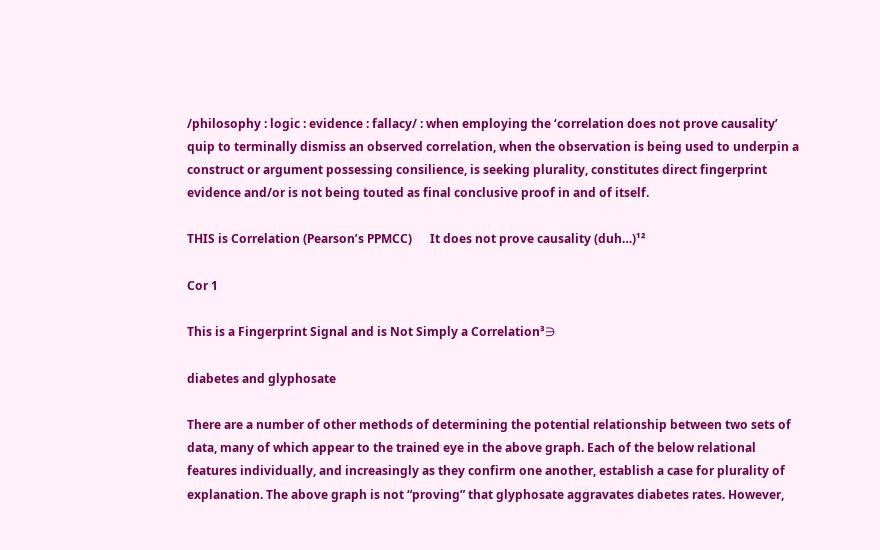/philosophy : logic : evidence : fallacy/ : when employing the ‘correlation does not prove causality’ quip to terminally dismiss an observed correlation, when the observation is being used to underpin a construct or argument possessing consilience, is seeking plurality, constitutes direct fingerprint evidence and/or is not being touted as final conclusive proof in and of itself.

THIS is Correlation (Pearson’s PPMCC)      It does not prove causality (duh…)¹²

Cor 1

This is a Fingerprint Signal and is Not Simply a Correlation³∋

diabetes and glyphosate

There are a number of other methods of determining the potential relationship between two sets of data, many of which appear to the trained eye in the above graph. Each of the below relational features individually, and increasingly as they confirm one another, establish a case for plurality of explanation. The above graph is not “proving” that glyphosate aggravates diabetes rates. However,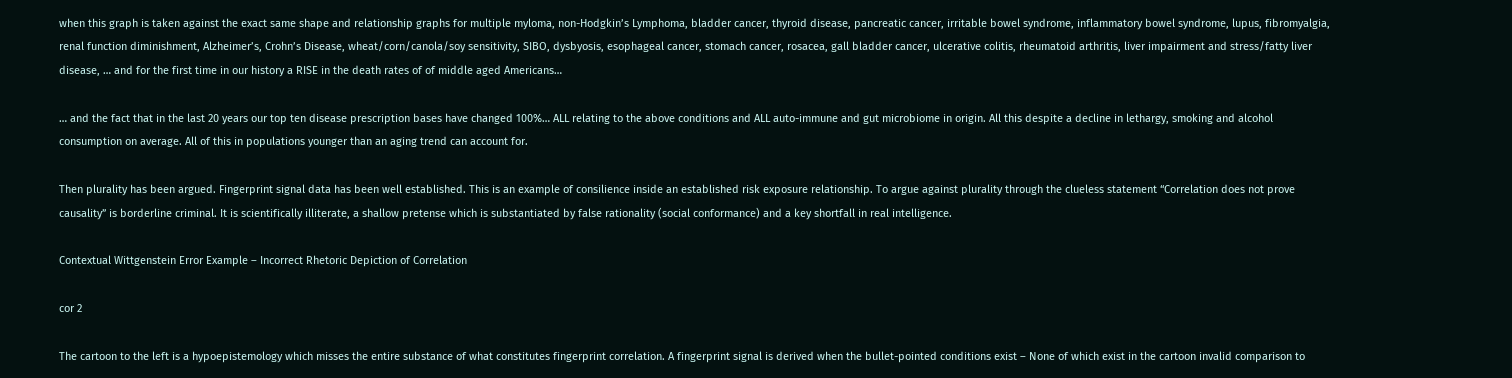when this graph is taken against the exact same shape and relationship graphs for multiple myloma, non-Hodgkin’s Lymphoma, bladder cancer, thyroid disease, pancreatic cancer, irritable bowel syndrome, inflammatory bowel syndrome, lupus, fibromyalgia, renal function diminishment, Alzheimer’s, Crohn’s Disease, wheat/corn/canola/soy sensitivity, SIBO, dysbyosis, esophageal cancer, stomach cancer, rosacea, gall bladder cancer, ulcerative colitis, rheumatoid arthritis, liver impairment and stress/fatty liver disease, … and for the first time in our history a RISE in the death rates of of middle aged Americans…

… and the fact that in the last 20 years our top ten disease prescription bases have changed 100%… ALL relating to the above conditions and ALL auto-immune and gut microbiome in origin. All this despite a decline in lethargy, smoking and alcohol consumption on average. All of this in populations younger than an aging trend can account for.

Then plurality has been argued. Fingerprint signal data has been well established. This is an example of consilience inside an established risk exposure relationship. To argue against plurality through the clueless statement “Correlation does not prove causality” is borderline criminal. It is scientifically illiterate, a shallow pretense which is substantiated by false rationality (social conformance) and a key shortfall in real intelligence.

Contextual Wittgenstein Error Example – Incorrect Rhetoric Depiction of Correlation

cor 2

The cartoon to the left is a hypoepistemology which misses the entire substance of what constitutes fingerprint correlation. A fingerprint signal is derived when the bullet-pointed conditions exist – None of which exist in the cartoon invalid comparison to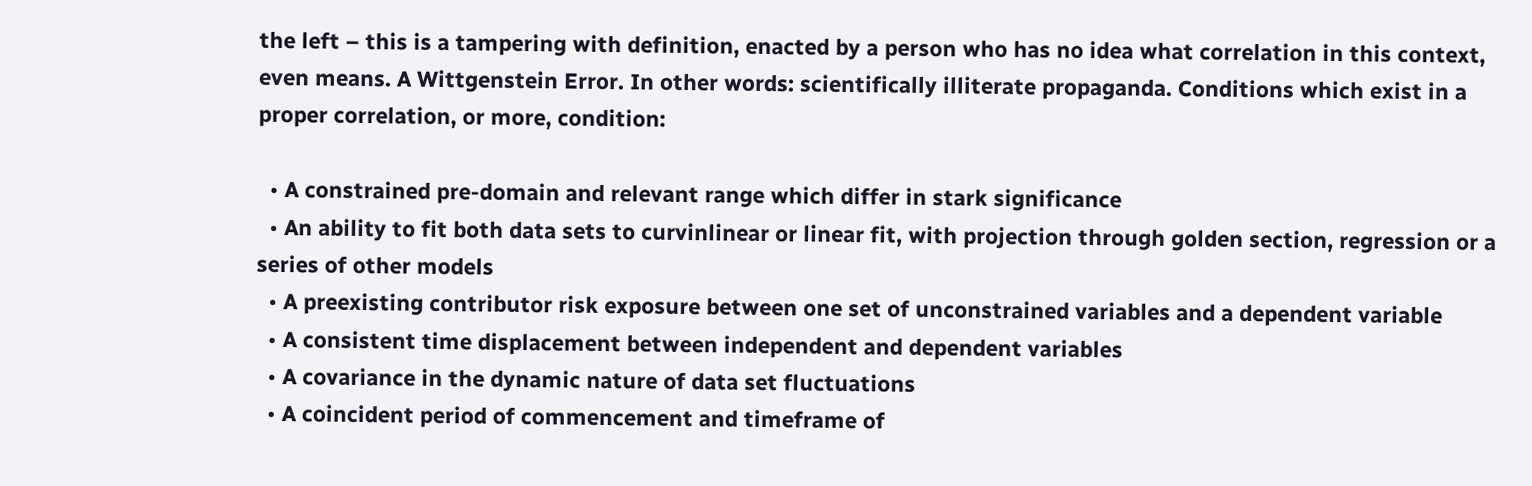the left – this is a tampering with definition, enacted by a person who has no idea what correlation in this context, even means. A Wittgenstein Error. In other words: scientifically illiterate propaganda. Conditions which exist in a proper correlation, or more, condition:

  • A constrained pre-domain and relevant range which differ in stark significance
  • An ability to fit both data sets to curvinlinear or linear fit, with projection through golden section, regression or a series of other models
  • A preexisting contributor risk exposure between one set of unconstrained variables and a dependent variable
  • A consistent time displacement between independent and dependent variables
  • A covariance in the dynamic nature of data set fluctuations
  • A coincident period of commencement and timeframe of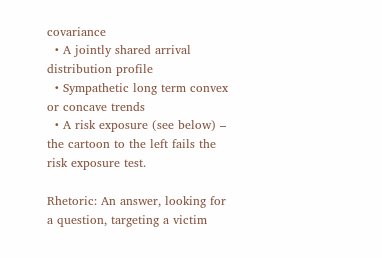covariance
  • A jointly shared arrival distribution profile
  • Sympathetic long term convex or concave trends
  • A risk exposure (see below) – the cartoon to the left fails the risk exposure test.

Rhetoric: An answer, looking for a question, targeting a victim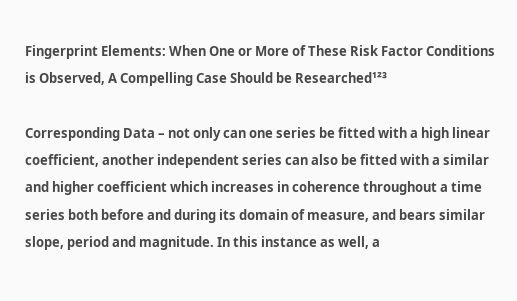Fingerprint Elements: When One or More of These Risk Factor Conditions is Observed, A Compelling Case Should be Researched¹²³

Corresponding Data – not only can one series be fitted with a high linear coefficient, another independent series can also be fitted with a similar and higher coefficient which increases in coherence throughout a time series both before and during its domain of measure, and bears similar slope, period and magnitude. In this instance as well, a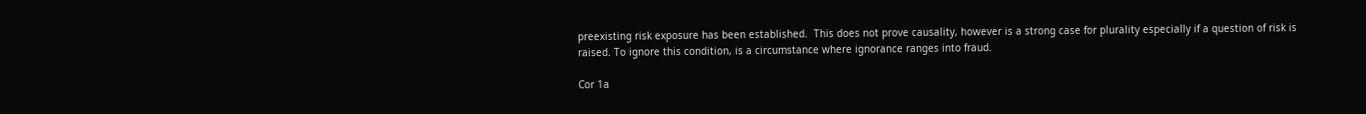preexisting risk exposure has been established.  This does not prove causality, however is a strong case for plurality especially if a question of risk is raised. To ignore this condition, is a circumstance where ignorance ranges into fraud.

Cor 1a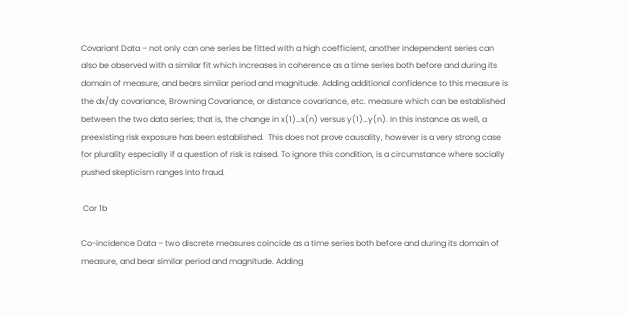Covariant Data – not only can one series be fitted with a high coefficient, another independent series can also be observed with a similar fit which increases in coherence as a time series both before and during its domain of measure, and bears similar period and magnitude. Adding additional confidence to this measure is the dx/dy covariance, Browning Covariance, or distance covariance, etc. measure which can be established between the two data series; that is, the change in x(1)…x(n) versus y(1)…y(n). In this instance as well, a preexisting risk exposure has been established.  This does not prove causality, however is a very strong case for plurality especially if a question of risk is raised. To ignore this condition, is a circumstance where socially pushed skepticism ranges into fraud.

 Cor 1b

Co-incidence Data – two discrete measures coincide as a time series both before and during its domain of measure, and bear similar period and magnitude. Adding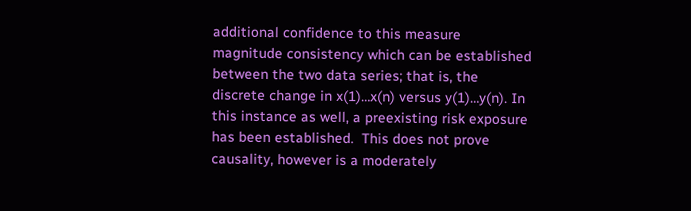additional confidence to this measure magnitude consistency which can be established between the two data series; that is, the discrete change in x(1)…x(n) versus y(1)…y(n). In this instance as well, a preexisting risk exposure has been established.  This does not prove causality, however is a moderately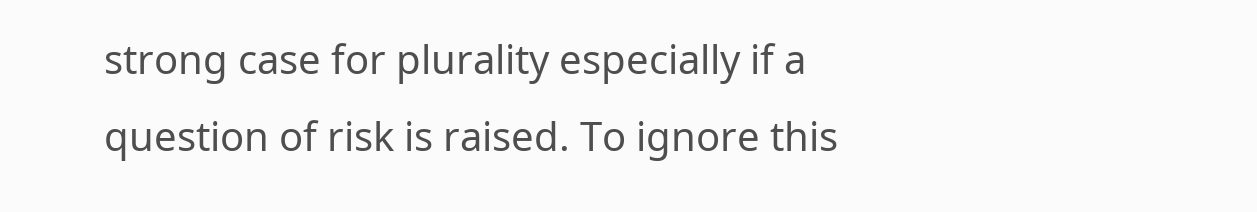strong case for plurality especially if a question of risk is raised. To ignore this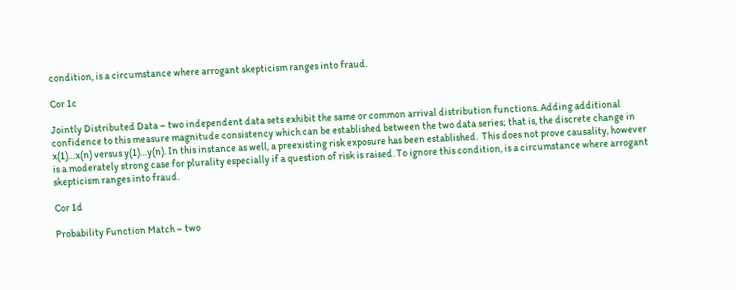condition, is a circumstance where arrogant skepticism ranges into fraud.

Cor 1c

Jointly Distributed Data – two independent data sets exhibit the same or common arrival distribution functions. Adding additional confidence to this measure magnitude consistency which can be established between the two data series; that is, the discrete change in x(1)…x(n) versus y(1)…y(n). In this instance as well, a preexisting risk exposure has been established.  This does not prove causality, however is a moderately strong case for plurality especially if a question of risk is raised. To ignore this condition, is a circumstance where arrogant skepticism ranges into fraud.

Cor 1d

Probability Function Match – two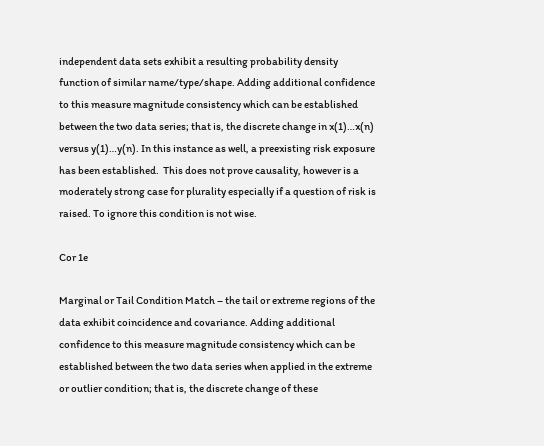independent data sets exhibit a resulting probability density function of similar name/type/shape. Adding additional confidence to this measure magnitude consistency which can be established between the two data series; that is, the discrete change in x(1)…x(n) versus y(1)…y(n). In this instance as well, a preexisting risk exposure has been established.  This does not prove causality, however is a moderately strong case for plurality especially if a question of risk is raised. To ignore this condition is not wise.

Cor 1e

Marginal or Tail Condition Match – the tail or extreme regions of the data exhibit coincidence and covariance. Adding additional confidence to this measure magnitude consistency which can be established between the two data series when applied in the extreme or outlier condition; that is, the discrete change of these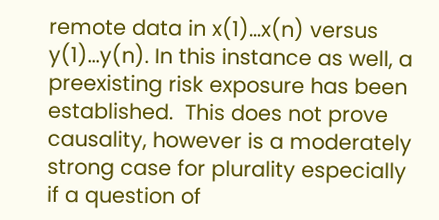remote data in x(1)…x(n) versus y(1)…y(n). In this instance as well, a preexisting risk exposure has been established.  This does not prove causality, however is a moderately strong case for plurality especially if a question of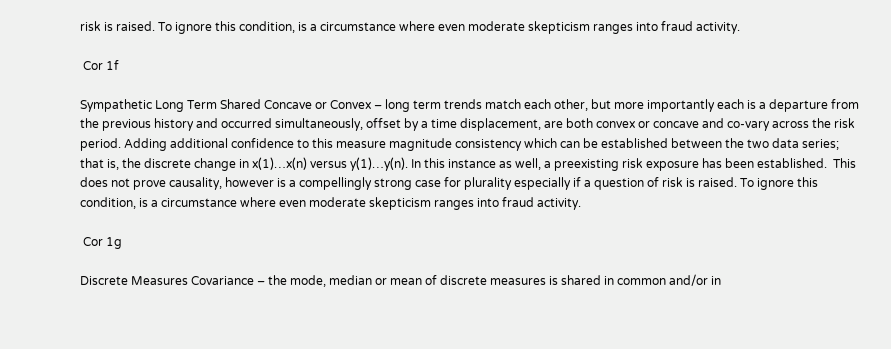risk is raised. To ignore this condition, is a circumstance where even moderate skepticism ranges into fraud activity.

 Cor 1f

Sympathetic Long Term Shared Concave or Convex – long term trends match each other, but more importantly each is a departure from the previous history and occurred simultaneously, offset by a time displacement, are both convex or concave and co-vary across the risk period. Adding additional confidence to this measure magnitude consistency which can be established between the two data series; that is, the discrete change in x(1)…x(n) versus y(1)…y(n). In this instance as well, a preexisting risk exposure has been established.  This does not prove causality, however is a compellingly strong case for plurality especially if a question of risk is raised. To ignore this condition, is a circumstance where even moderate skepticism ranges into fraud activity.

 Cor 1g

Discrete Measures Covariance – the mode, median or mean of discrete measures is shared in common and/or in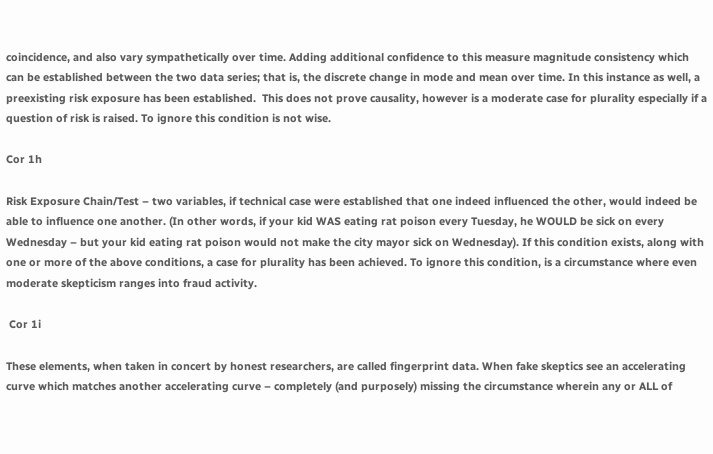coincidence, and also vary sympathetically over time. Adding additional confidence to this measure magnitude consistency which can be established between the two data series; that is, the discrete change in mode and mean over time. In this instance as well, a preexisting risk exposure has been established.  This does not prove causality, however is a moderate case for plurality especially if a question of risk is raised. To ignore this condition is not wise.

Cor 1h

Risk Exposure Chain/Test – two variables, if technical case were established that one indeed influenced the other, would indeed be able to influence one another. (In other words, if your kid WAS eating rat poison every Tuesday, he WOULD be sick on every Wednesday – but your kid eating rat poison would not make the city mayor sick on Wednesday). If this condition exists, along with one or more of the above conditions, a case for plurality has been achieved. To ignore this condition, is a circumstance where even moderate skepticism ranges into fraud activity.

 Cor 1i

These elements, when taken in concert by honest researchers, are called fingerprint data. When fake skeptics see an accelerating curve which matches another accelerating curve – completely (and purposely) missing the circumstance wherein any or ALL of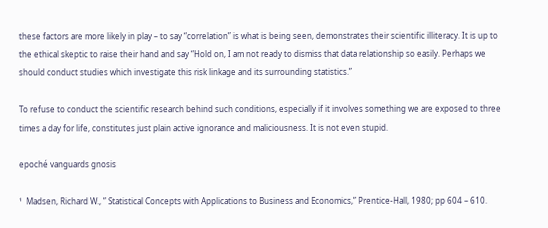these factors are more likely in play – to say “correlation” is what is being seen, demonstrates their scientific illiteracy. It is up to the ethical skeptic to raise their hand and say “Hold on, I am not ready to dismiss that data relationship so easily. Perhaps we should conduct studies which investigate this risk linkage and its surrounding statistics.”

To refuse to conduct the scientific research behind such conditions, especially if it involves something we are exposed to three times a day for life, constitutes just plain active ignorance and maliciousness. It is not even stupid.

epoché vanguards gnosis

¹  Madsen, Richard W., ” Statistical Concepts with Applications to Business and Economics,” Prentice-Hall, 1980; pp 604 – 610.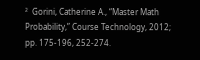²  Gorini, Catherine A., “Master Math Probability,” Course Technology, 2012; pp. 175-196, 252-274.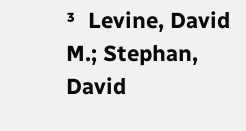³  Levine, David M.; Stephan, David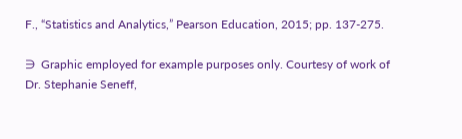F., “Statistics and Analytics,” Pearson Education, 2015; pp. 137-275.

∋  Graphic employed for example purposes only. Courtesy of work of Dr. Stephanie Seneff,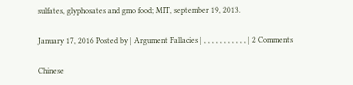sulfates, glyphosates and gmo food; MIT, september 19, 2013.

January 17, 2016 Posted by | Argument Fallacies | , , , , , , , , , , , | 2 Comments

Chinese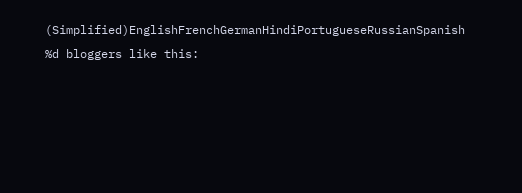(Simplified)EnglishFrenchGermanHindiPortugueseRussianSpanish
%d bloggers like this: